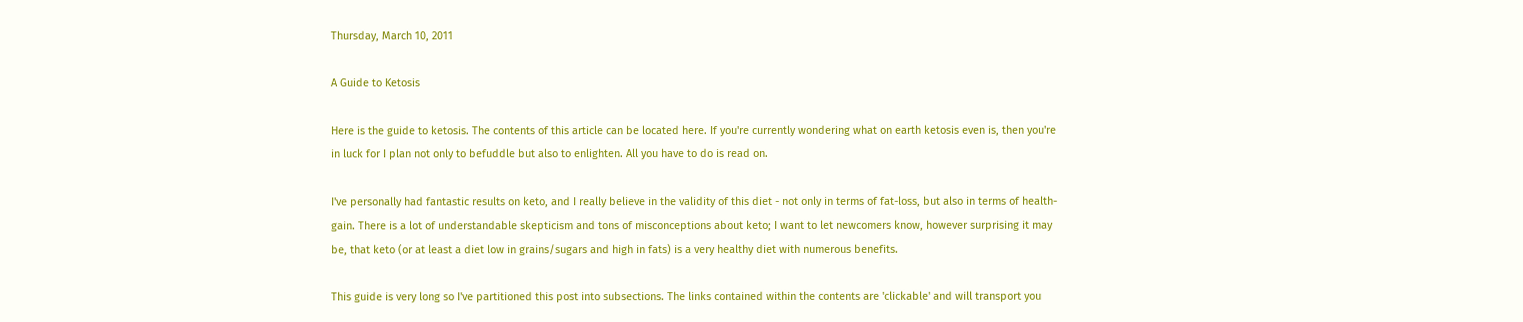Thursday, March 10, 2011

A Guide to Ketosis

Here is the guide to ketosis. The contents of this article can be located here. If you're currently wondering what on earth ketosis even is, then you're in luck for I plan not only to befuddle but also to enlighten. All you have to do is read on.

I've personally had fantastic results on keto, and I really believe in the validity of this diet - not only in terms of fat-loss, but also in terms of health-gain. There is a lot of understandable skepticism and tons of misconceptions about keto; I want to let newcomers know, however surprising it may be, that keto (or at least a diet low in grains/sugars and high in fats) is a very healthy diet with numerous benefits.

This guide is very long so I've partitioned this post into subsections. The links contained within the contents are 'clickable' and will transport you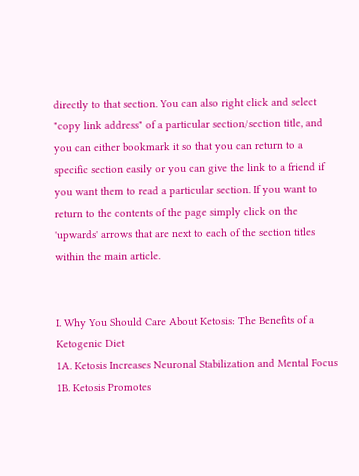directly to that section. You can also right click and select "copy link address" of a particular section/section title, and you can either bookmark it so that you can return to a specific section easily or you can give the link to a friend if you want them to read a particular section. If you want to return to the contents of the page simply click on the 'upwards' arrows that are next to each of the section titles within the main article.


I. Why You Should Care About Ketosis: The Benefits of a Ketogenic Diet
1A. Ketosis Increases Neuronal Stabilization and Mental Focus
1B. Ketosis Promotes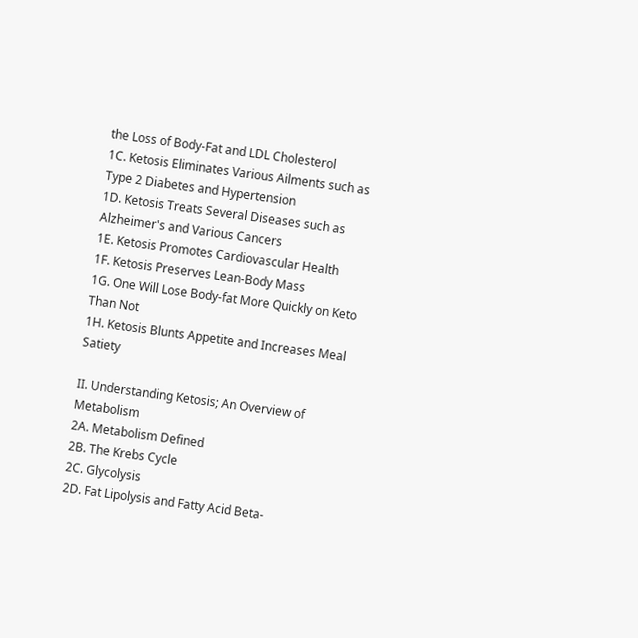the Loss of Body-Fat and LDL Cholesterol
1C. Ketosis Eliminates Various Ailments such as Type 2 Diabetes and Hypertension
1D. Ketosis Treats Several Diseases such as Alzheimer's and Various Cancers
1E. Ketosis Promotes Cardiovascular Health
1F. Ketosis Preserves Lean-Body Mass
1G. One Will Lose Body-fat More Quickly on Keto Than Not
1H. Ketosis Blunts Appetite and Increases Meal Satiety

II. Understanding Ketosis; An Overview of Metabolism
2A. Metabolism Defined
2B. The Krebs Cycle
2C. Glycolysis
2D. Fat Lipolysis and Fatty Acid Beta-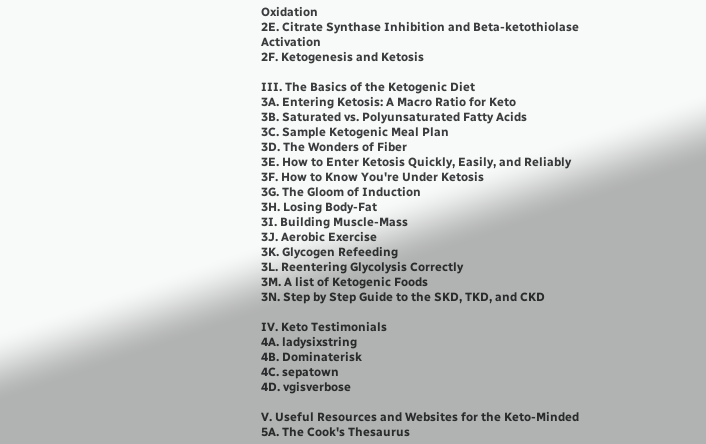Oxidation
2E. Citrate Synthase Inhibition and Beta-ketothiolase Activation
2F. Ketogenesis and Ketosis

III. The Basics of the Ketogenic Diet
3A. Entering Ketosis: A Macro Ratio for Keto
3B. Saturated vs. Polyunsaturated Fatty Acids
3C. Sample Ketogenic Meal Plan
3D. The Wonders of Fiber
3E. How to Enter Ketosis Quickly, Easily, and Reliably
3F. How to Know You're Under Ketosis
3G. The Gloom of Induction
3H. Losing Body-Fat
3I. Building Muscle-Mass
3J. Aerobic Exercise
3K. Glycogen Refeeding
3L. Reentering Glycolysis Correctly
3M. A list of Ketogenic Foods
3N. Step by Step Guide to the SKD, TKD, and CKD

IV. Keto Testimonials
4A. ladysixstring
4B. Dominaterisk
4C. sepatown
4D. vgisverbose

V. Useful Resources and Websites for the Keto-Minded
5A. The Cook's Thesaurus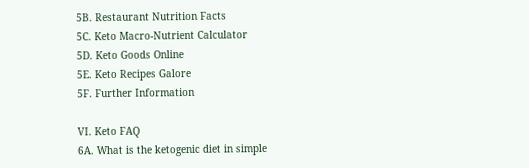5B. Restaurant Nutrition Facts
5C. Keto Macro-Nutrient Calculator
5D. Keto Goods Online
5E. Keto Recipes Galore
5F. Further Information

VI. Keto FAQ
6A. What is the ketogenic diet in simple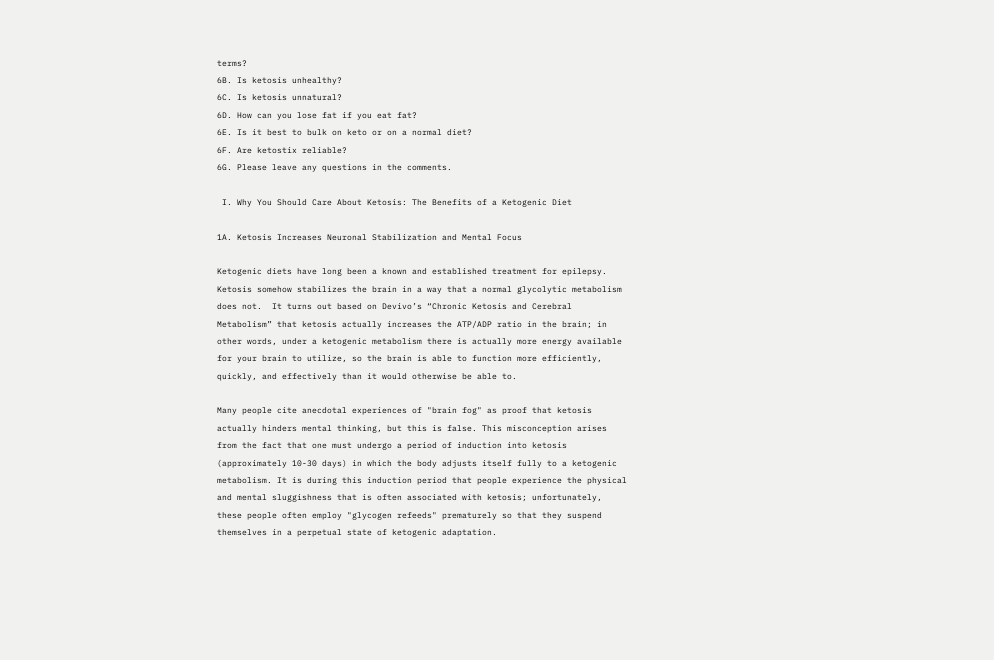terms?
6B. Is ketosis unhealthy?
6C. Is ketosis unnatural?
6D. How can you lose fat if you eat fat?
6E. Is it best to bulk on keto or on a normal diet?
6F. Are ketostix reliable?
6G. Please leave any questions in the comments.

 I. Why You Should Care About Ketosis: The Benefits of a Ketogenic Diet

1A. Ketosis Increases Neuronal Stabilization and Mental Focus

Ketogenic diets have long been a known and established treatment for epilepsy. Ketosis somehow stabilizes the brain in a way that a normal glycolytic metabolism does not.  It turns out based on Devivo’s “Chronic Ketosis and Cerebral Metabolism” that ketosis actually increases the ATP/ADP ratio in the brain; in other words, under a ketogenic metabolism there is actually more energy available for your brain to utilize, so the brain is able to function more efficiently, quickly, and effectively than it would otherwise be able to.

Many people cite anecdotal experiences of "brain fog" as proof that ketosis actually hinders mental thinking, but this is false. This misconception arises from the fact that one must undergo a period of induction into ketosis (approximately 10-30 days) in which the body adjusts itself fully to a ketogenic metabolism. It is during this induction period that people experience the physical and mental sluggishness that is often associated with ketosis; unfortunately, these people often employ "glycogen refeeds" prematurely so that they suspend themselves in a perpetual state of ketogenic adaptation.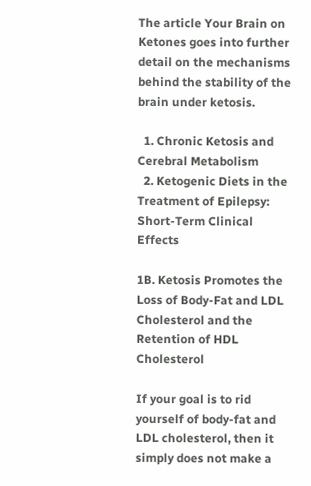The article Your Brain on Ketones goes into further detail on the mechanisms behind the stability of the brain under ketosis.

  1. Chronic Ketosis and Cerebral Metabolism
  2. Ketogenic Diets in the Treatment of Epilepsy: Short-Term Clinical Effects

1B. Ketosis Promotes the Loss of Body-Fat and LDL Cholesterol and the Retention of HDL Cholesterol

If your goal is to rid yourself of body-fat and LDL cholesterol, then it simply does not make a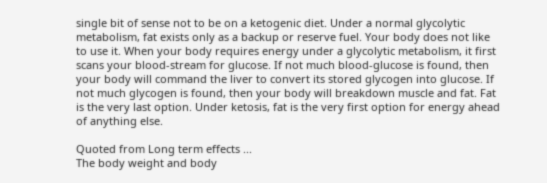single bit of sense not to be on a ketogenic diet. Under a normal glycolytic metabolism, fat exists only as a backup or reserve fuel. Your body does not like to use it. When your body requires energy under a glycolytic metabolism, it first scans your blood-stream for glucose. If not much blood-glucose is found, then your body will command the liver to convert its stored glycogen into glucose. If not much glycogen is found, then your body will breakdown muscle and fat. Fat is the very last option. Under ketosis, fat is the very first option for energy ahead of anything else.

Quoted from Long term effects ...
The body weight and body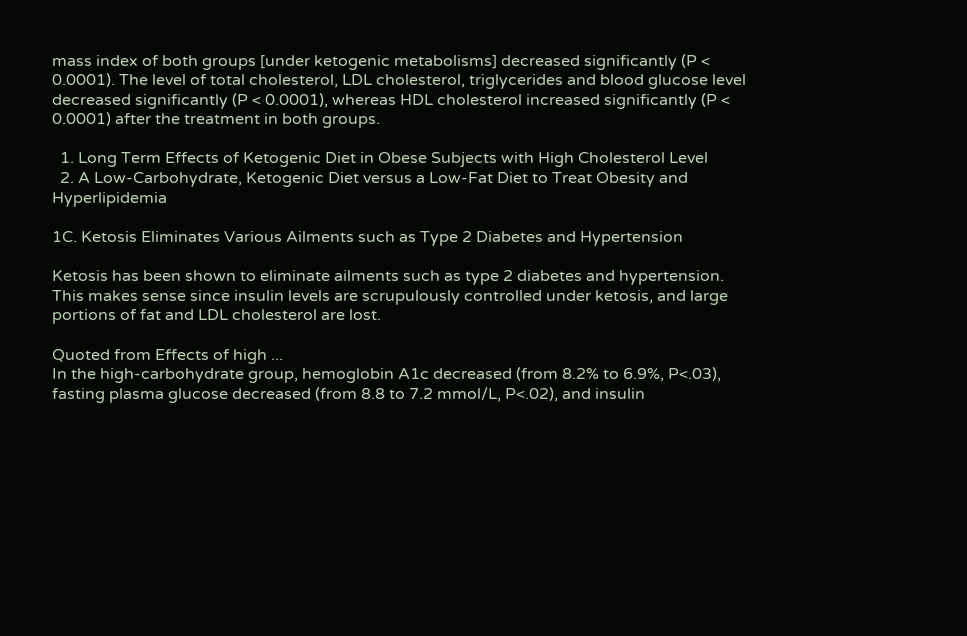mass index of both groups [under ketogenic metabolisms] decreased significantly (P < 0.0001). The level of total cholesterol, LDL cholesterol, triglycerides and blood glucose level decreased significantly (P < 0.0001), whereas HDL cholesterol increased significantly (P < 0.0001) after the treatment in both groups.

  1. Long Term Effects of Ketogenic Diet in Obese Subjects with High Cholesterol Level
  2. A Low-Carbohydrate, Ketogenic Diet versus a Low-Fat Diet to Treat Obesity and Hyperlipidemia

1C. Ketosis Eliminates Various Ailments such as Type 2 Diabetes and Hypertension

Ketosis has been shown to eliminate ailments such as type 2 diabetes and hypertension. This makes sense since insulin levels are scrupulously controlled under ketosis, and large portions of fat and LDL cholesterol are lost.

Quoted from Effects of high ...
In the high-carbohydrate group, hemoglobin A1c decreased (from 8.2% to 6.9%, P<.03), fasting plasma glucose decreased (from 8.8 to 7.2 mmol/L, P<.02), and insulin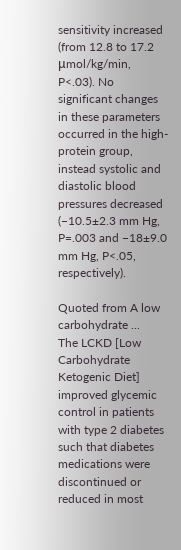sensitivity increased (from 12.8 to 17.2 μmol/kg/min, P<.03). No significant changes in these parameters occurred in the high-protein group, instead systolic and diastolic blood pressures decreased (−10.5±2.3 mm Hg, P=.003 and −18±9.0 mm Hg, P<.05, respectively).

Quoted from A low carbohydrate ...
The LCKD [Low Carbohydrate Ketogenic Diet] improved glycemic control in patients with type 2 diabetes such that diabetes medications were discontinued or reduced in most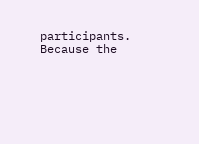participants. Because the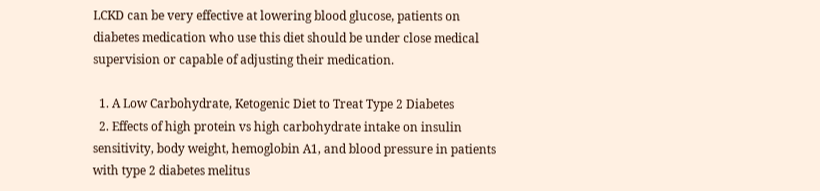LCKD can be very effective at lowering blood glucose, patients on diabetes medication who use this diet should be under close medical supervision or capable of adjusting their medication.

  1. A Low Carbohydrate, Ketogenic Diet to Treat Type 2 Diabetes
  2. Effects of high protein vs high carbohydrate intake on insulin sensitivity, body weight, hemoglobin A1, and blood pressure in patients with type 2 diabetes melitus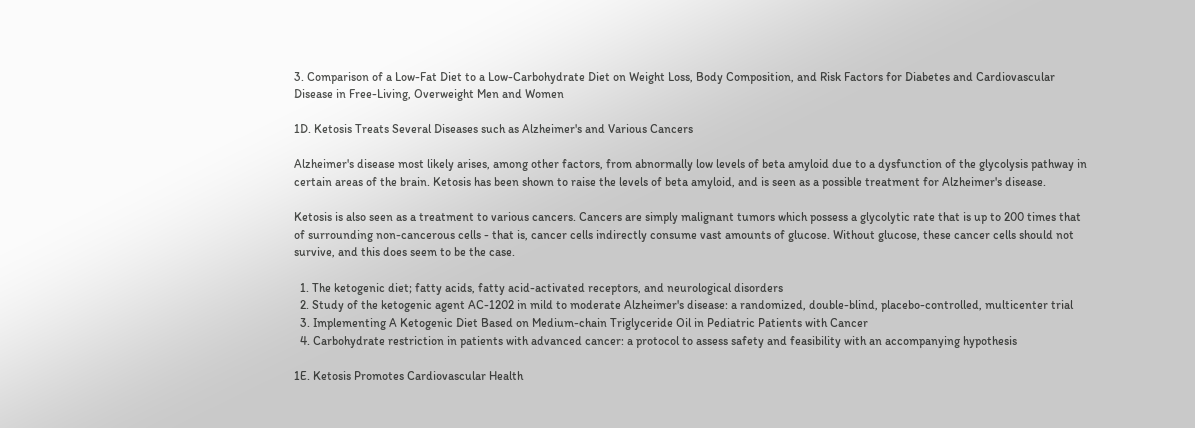3. Comparison of a Low-Fat Diet to a Low-Carbohydrate Diet on Weight Loss, Body Composition, and Risk Factors for Diabetes and Cardiovascular Disease in Free-Living, Overweight Men and Women

1D. Ketosis Treats Several Diseases such as Alzheimer's and Various Cancers

Alzheimer's disease most likely arises, among other factors, from abnormally low levels of beta amyloid due to a dysfunction of the glycolysis pathway in certain areas of the brain. Ketosis has been shown to raise the levels of beta amyloid, and is seen as a possible treatment for Alzheimer's disease.

Ketosis is also seen as a treatment to various cancers. Cancers are simply malignant tumors which possess a glycolytic rate that is up to 200 times that of surrounding non-cancerous cells - that is, cancer cells indirectly consume vast amounts of glucose. Without glucose, these cancer cells should not survive, and this does seem to be the case.

  1. The ketogenic diet; fatty acids, fatty acid-activated receptors, and neurological disorders
  2. Study of the ketogenic agent AC-1202 in mild to moderate Alzheimer's disease: a randomized, double-blind, placebo-controlled, multicenter trial
  3. Implementing A Ketogenic Diet Based on Medium-chain Triglyceride Oil in Pediatric Patients with Cancer
  4. Carbohydrate restriction in patients with advanced cancer: a protocol to assess safety and feasibility with an accompanying hypothesis

1E. Ketosis Promotes Cardiovascular Health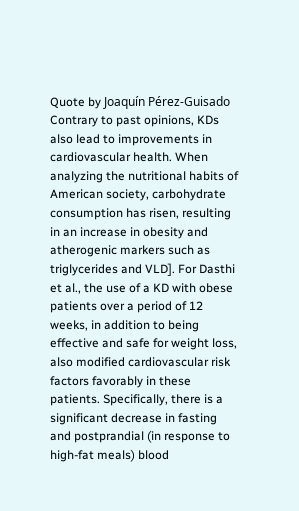Quote by Joaquín Pérez-Guisado
Contrary to past opinions, KDs also lead to improvements in cardiovascular health. When analyzing the nutritional habits of American society, carbohydrate consumption has risen, resulting in an increase in obesity and atherogenic markers such as triglycerides and VLD]. For Dasthi et al., the use of a KD with obese patients over a period of 12 weeks, in addition to being effective and safe for weight loss, also modified cardiovascular risk factors favorably in these patients. Specifically, there is a significant decrease in fasting and postprandial (in response to high-fat meals) blood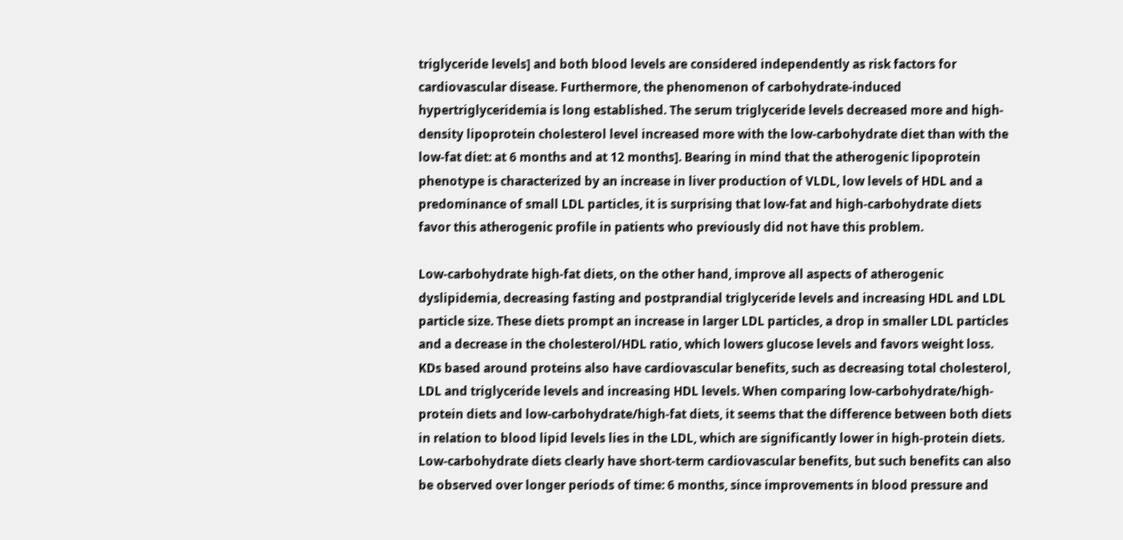triglyceride levels] and both blood levels are considered independently as risk factors for cardiovascular disease. Furthermore, the phenomenon of carbohydrate-induced hypertriglyceridemia is long established. The serum triglyceride levels decreased more and high-density lipoprotein cholesterol level increased more with the low-carbohydrate diet than with the low-fat diet: at 6 months and at 12 months]. Bearing in mind that the atherogenic lipoprotein phenotype is characterized by an increase in liver production of VLDL, low levels of HDL and a predominance of small LDL particles, it is surprising that low-fat and high-carbohydrate diets favor this atherogenic profile in patients who previously did not have this problem.

Low-carbohydrate high-fat diets, on the other hand, improve all aspects of atherogenic dyslipidemia, decreasing fasting and postprandial triglyceride levels and increasing HDL and LDL particle size. These diets prompt an increase in larger LDL particles, a drop in smaller LDL particles and a decrease in the cholesterol/HDL ratio, which lowers glucose levels and favors weight loss. KDs based around proteins also have cardiovascular benefits, such as decreasing total cholesterol, LDL and triglyceride levels and increasing HDL levels. When comparing low-carbohydrate/high-protein diets and low-carbohydrate/high-fat diets, it seems that the difference between both diets in relation to blood lipid levels lies in the LDL, which are significantly lower in high-protein diets. Low-carbohydrate diets clearly have short-term cardiovascular benefits, but such benefits can also be observed over longer periods of time: 6 months, since improvements in blood pressure and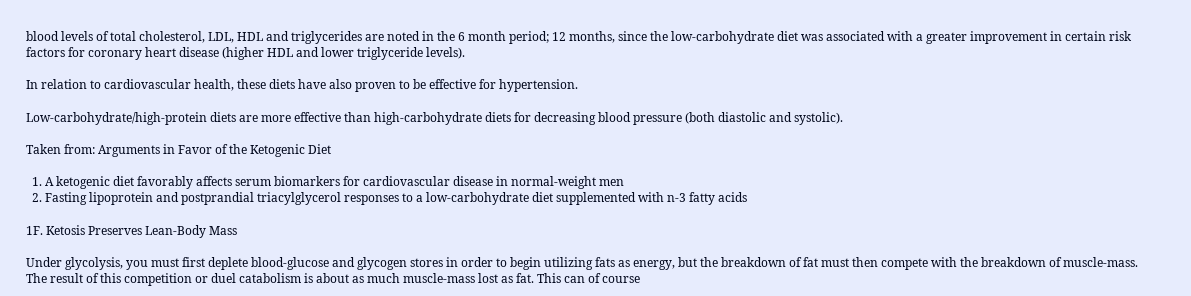blood levels of total cholesterol, LDL, HDL and triglycerides are noted in the 6 month period; 12 months, since the low-carbohydrate diet was associated with a greater improvement in certain risk factors for coronary heart disease (higher HDL and lower triglyceride levels).

In relation to cardiovascular health, these diets have also proven to be effective for hypertension.

Low-carbohydrate/high-protein diets are more effective than high-carbohydrate diets for decreasing blood pressure (both diastolic and systolic).

Taken from: Arguments in Favor of the Ketogenic Diet

  1. A ketogenic diet favorably affects serum biomarkers for cardiovascular disease in normal-weight men
  2. Fasting lipoprotein and postprandial triacylglycerol responses to a low-carbohydrate diet supplemented with n-3 fatty acids

1F. Ketosis Preserves Lean-Body Mass

Under glycolysis, you must first deplete blood-glucose and glycogen stores in order to begin utilizing fats as energy, but the breakdown of fat must then compete with the breakdown of muscle-mass. The result of this competition or duel catabolism is about as much muscle-mass lost as fat. This can of course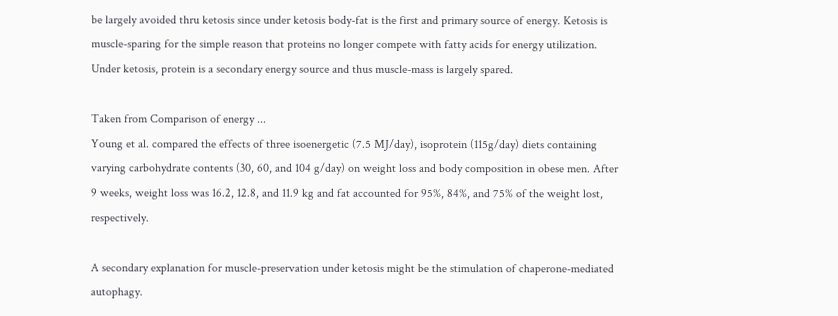be largely avoided thru ketosis since under ketosis body-fat is the first and primary source of energy. Ketosis is muscle-sparing for the simple reason that proteins no longer compete with fatty acids for energy utilization. Under ketosis, protein is a secondary energy source and thus muscle-mass is largely spared.

Taken from Comparison of energy ...
Young et al. compared the effects of three isoenergetic (7.5 MJ/day), isoprotein (115g/day) diets containing varying carbohydrate contents (30, 60, and 104 g/day) on weight loss and body composition in obese men. After 9 weeks, weight loss was 16.2, 12.8, and 11.9 kg and fat accounted for 95%, 84%, and 75% of the weight lost, respectively.

A secondary explanation for muscle-preservation under ketosis might be the stimulation of chaperone-mediated autophagy.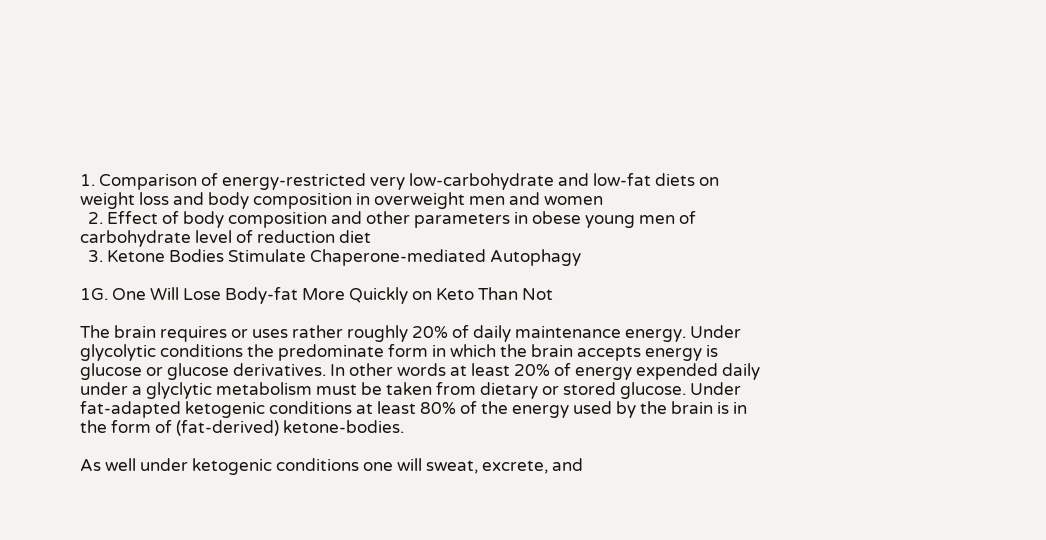1. Comparison of energy-restricted very low-carbohydrate and low-fat diets on weight loss and body composition in overweight men and women
  2. Effect of body composition and other parameters in obese young men of carbohydrate level of reduction diet
  3. Ketone Bodies Stimulate Chaperone-mediated Autophagy

1G. One Will Lose Body-fat More Quickly on Keto Than Not

The brain requires or uses rather roughly 20% of daily maintenance energy. Under glycolytic conditions the predominate form in which the brain accepts energy is glucose or glucose derivatives. In other words at least 20% of energy expended daily under a glyclytic metabolism must be taken from dietary or stored glucose. Under fat-adapted ketogenic conditions at least 80% of the energy used by the brain is in the form of (fat-derived) ketone-bodies.

As well under ketogenic conditions one will sweat, excrete, and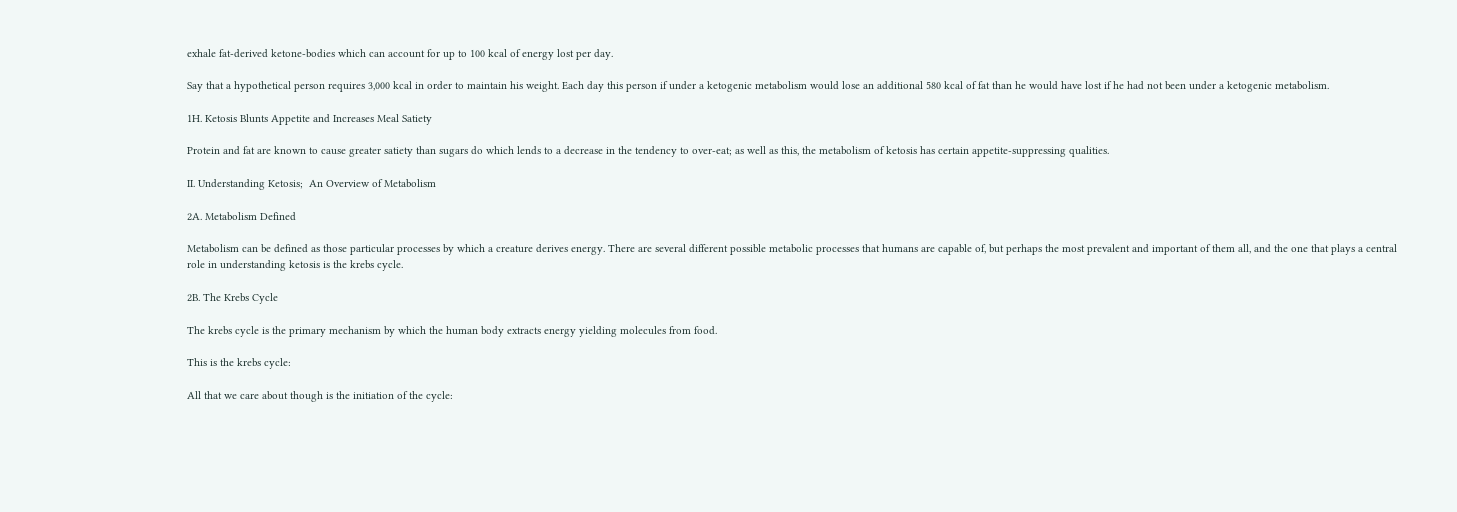exhale fat-derived ketone-bodies which can account for up to 100 kcal of energy lost per day.

Say that a hypothetical person requires 3,000 kcal in order to maintain his weight. Each day this person if under a ketogenic metabolism would lose an additional 580 kcal of fat than he would have lost if he had not been under a ketogenic metabolism.

1H. Ketosis Blunts Appetite and Increases Meal Satiety

Protein and fat are known to cause greater satiety than sugars do which lends to a decrease in the tendency to over-eat; as well as this, the metabolism of ketosis has certain appetite-suppressing qualities.

II. Understanding Ketosis;  An Overview of Metabolism

2A. Metabolism Defined

Metabolism can be defined as those particular processes by which a creature derives energy. There are several different possible metabolic processes that humans are capable of, but perhaps the most prevalent and important of them all, and the one that plays a central role in understanding ketosis is the krebs cycle.

2B. The Krebs Cycle

The krebs cycle is the primary mechanism by which the human body extracts energy yielding molecules from food.

This is the krebs cycle:

All that we care about though is the initiation of the cycle: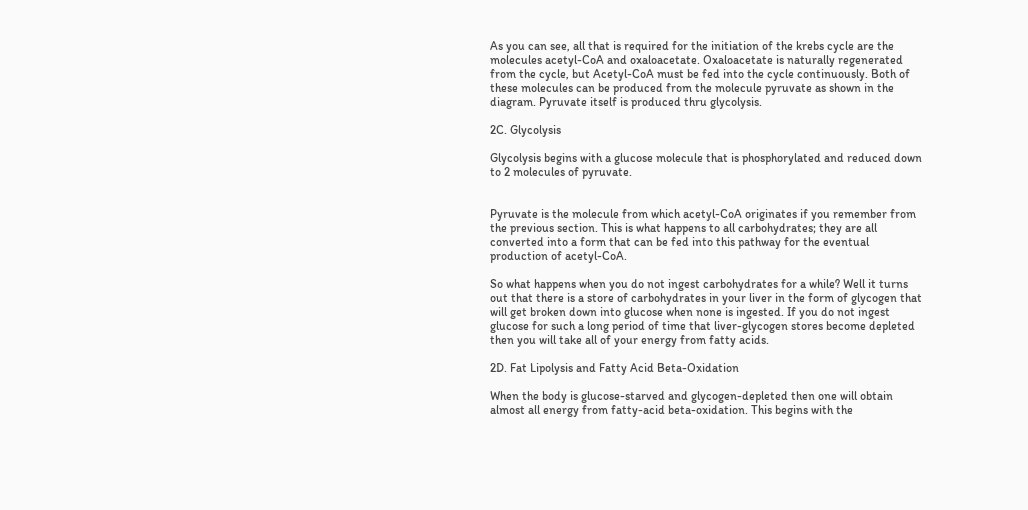As you can see, all that is required for the initiation of the krebs cycle are the molecules acetyl-CoA and oxaloacetate. Oxaloacetate is naturally regenerated from the cycle, but Acetyl-CoA must be fed into the cycle continuously. Both of these molecules can be produced from the molecule pyruvate as shown in the diagram. Pyruvate itself is produced thru glycolysis.

2C. Glycolysis

Glycolysis begins with a glucose molecule that is phosphorylated and reduced down to 2 molecules of pyruvate.


Pyruvate is the molecule from which acetyl-CoA originates if you remember from the previous section. This is what happens to all carbohydrates; they are all converted into a form that can be fed into this pathway for the eventual production of acetyl-CoA.

So what happens when you do not ingest carbohydrates for a while? Well it turns out that there is a store of carbohydrates in your liver in the form of glycogen that will get broken down into glucose when none is ingested. If you do not ingest glucose for such a long period of time that liver-glycogen stores become depleted then you will take all of your energy from fatty acids.

2D. Fat Lipolysis and Fatty Acid Beta-Oxidation

When the body is glucose-starved and glycogen-depleted then one will obtain almost all energy from fatty-acid beta-oxidation. This begins with the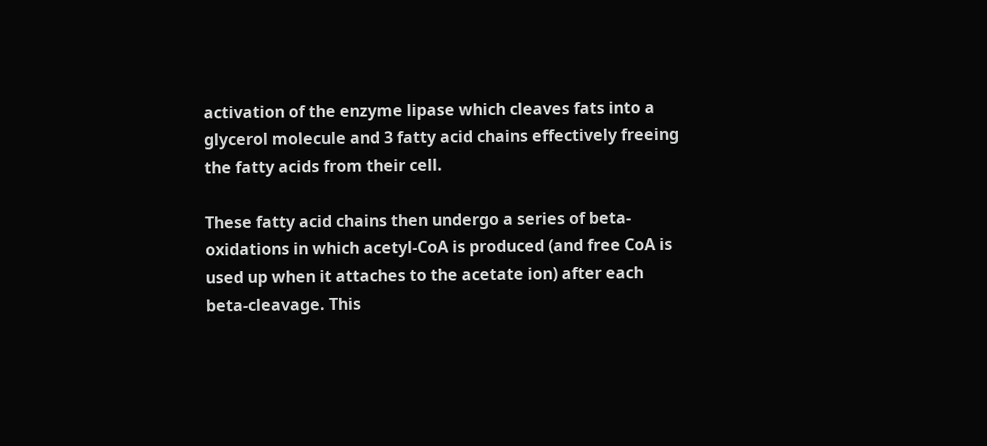activation of the enzyme lipase which cleaves fats into a glycerol molecule and 3 fatty acid chains effectively freeing the fatty acids from their cell.

These fatty acid chains then undergo a series of beta-oxidations in which acetyl-CoA is produced (and free CoA is used up when it attaches to the acetate ion) after each beta-cleavage. This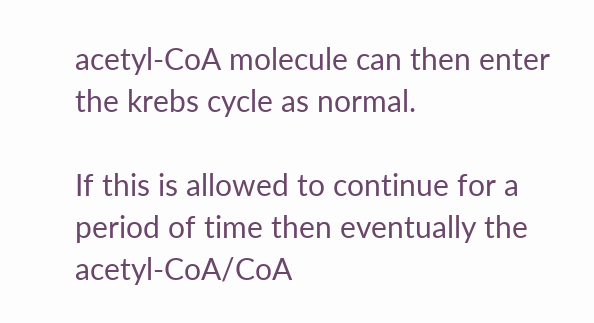acetyl-CoA molecule can then enter the krebs cycle as normal.

If this is allowed to continue for a period of time then eventually the acetyl-CoA/CoA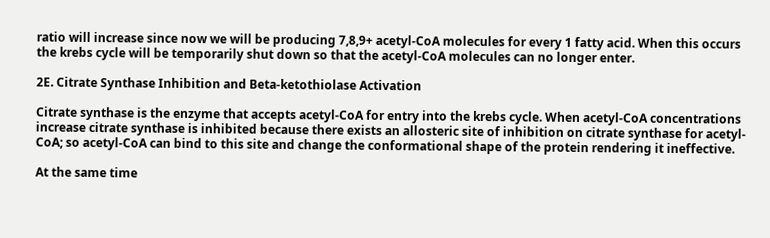ratio will increase since now we will be producing 7,8,9+ acetyl-CoA molecules for every 1 fatty acid. When this occurs the krebs cycle will be temporarily shut down so that the acetyl-CoA molecules can no longer enter.

2E. Citrate Synthase Inhibition and Beta-ketothiolase Activation

Citrate synthase is the enzyme that accepts acetyl-CoA for entry into the krebs cycle. When acetyl-CoA concentrations increase citrate synthase is inhibited because there exists an allosteric site of inhibition on citrate synthase for acetyl-CoA; so acetyl-CoA can bind to this site and change the conformational shape of the protein rendering it ineffective.

At the same time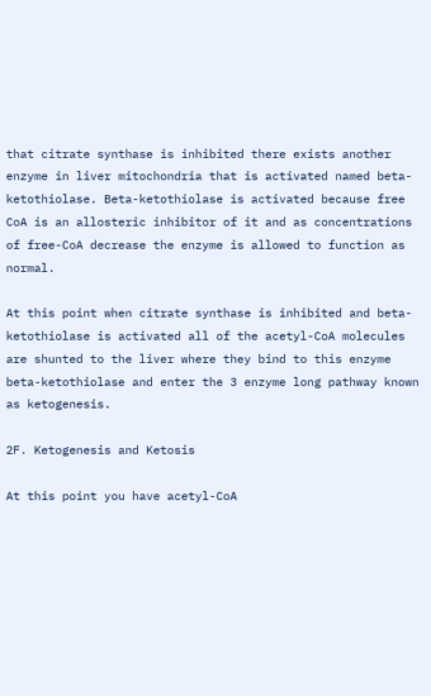that citrate synthase is inhibited there exists another enzyme in liver mitochondria that is activated named beta-ketothiolase. Beta-ketothiolase is activated because free CoA is an allosteric inhibitor of it and as concentrations of free-CoA decrease the enzyme is allowed to function as normal.

At this point when citrate synthase is inhibited and beta-ketothiolase is activated all of the acetyl-CoA molecules are shunted to the liver where they bind to this enzyme beta-ketothiolase and enter the 3 enzyme long pathway known as ketogenesis.

2F. Ketogenesis and Ketosis

At this point you have acetyl-CoA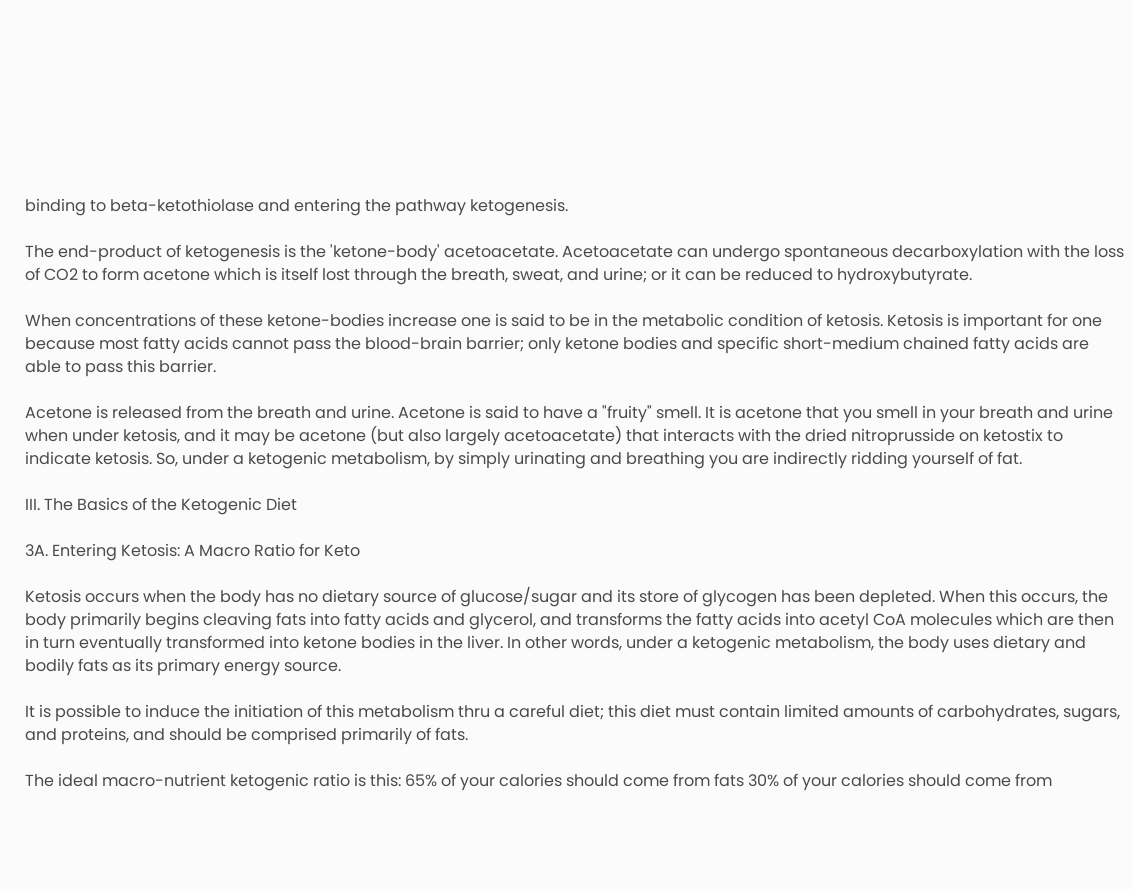binding to beta-ketothiolase and entering the pathway ketogenesis.

The end-product of ketogenesis is the 'ketone-body' acetoacetate. Acetoacetate can undergo spontaneous decarboxylation with the loss of CO2 to form acetone which is itself lost through the breath, sweat, and urine; or it can be reduced to hydroxybutyrate.

When concentrations of these ketone-bodies increase one is said to be in the metabolic condition of ketosis. Ketosis is important for one because most fatty acids cannot pass the blood-brain barrier; only ketone bodies and specific short-medium chained fatty acids are able to pass this barrier.

Acetone is released from the breath and urine. Acetone is said to have a "fruity" smell. It is acetone that you smell in your breath and urine when under ketosis, and it may be acetone (but also largely acetoacetate) that interacts with the dried nitroprusside on ketostix to indicate ketosis. So, under a ketogenic metabolism, by simply urinating and breathing you are indirectly ridding yourself of fat.

III. The Basics of the Ketogenic Diet

3A. Entering Ketosis: A Macro Ratio for Keto

Ketosis occurs when the body has no dietary source of glucose/sugar and its store of glycogen has been depleted. When this occurs, the body primarily begins cleaving fats into fatty acids and glycerol, and transforms the fatty acids into acetyl CoA molecules which are then in turn eventually transformed into ketone bodies in the liver. In other words, under a ketogenic metabolism, the body uses dietary and bodily fats as its primary energy source.

It is possible to induce the initiation of this metabolism thru a careful diet; this diet must contain limited amounts of carbohydrates, sugars, and proteins, and should be comprised primarily of fats.

The ideal macro-nutrient ketogenic ratio is this: 65% of your calories should come from fats 30% of your calories should come from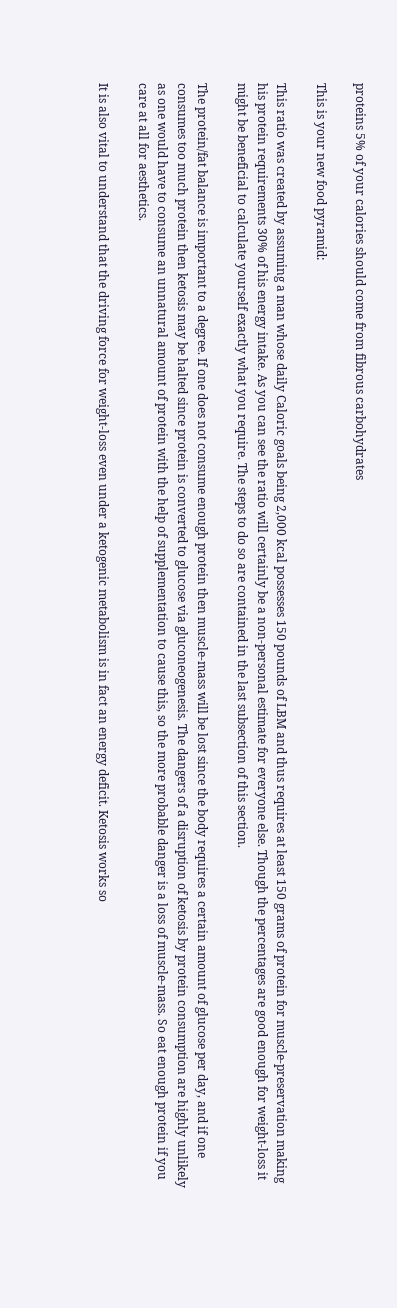proteins 5% of your calories should come from fibrous carbohydrates

This is your new food pyramid:

This ratio was created by assuming a man whose daily Caloric goals being 2,000 kcal possesses 150 pounds of LBM and thus requires at least 150 grams of protein for muscle-preservation making his protein requirements 30% of his energy intake. As you can see the ratio will certainly be a non-personal estimate for everyone else. Though the percentages are good enough for weight-loss it might be beneficial to calculate yourself exactly what you require. The steps to do so are contained in the last subsection of this section.

The protein/fat balance is important to a degree. If one does not consume enough protein then muscle-mass will be lost since the body requires a certain amount of glucose per day, and if one consumes too much protein then ketosis may be halted since protein is converted to glucose via gluconeogenesis. The dangers of a disruption of ketosis by protein consumption are highly unlikely as one would have to consume an unnatural amount of protein with the help of supplementation to cause this, so the more probable danger is a loss of muscle-mass. So eat enough protein if you care at all for aesthetics.

It is also vital to understand that the driving force for weight-loss even under a ketogenic metabolism is in fact an energy deficit. Ketosis works so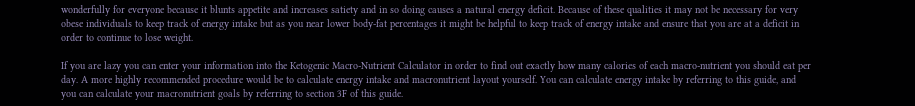wonderfully for everyone because it blunts appetite and increases satiety and in so doing causes a natural energy deficit. Because of these qualities it may not be necessary for very obese individuals to keep track of energy intake but as you near lower body-fat percentages it might be helpful to keep track of energy intake and ensure that you are at a deficit in order to continue to lose weight.

If you are lazy you can enter your information into the Ketogenic Macro-Nutrient Calculator in order to find out exactly how many calories of each macro-nutrient you should eat per day. A more highly recommended procedure would be to calculate energy intake and macronutrient layout yourself. You can calculate energy intake by referring to this guide, and you can calculate your macronutrient goals by referring to section 3F of this guide.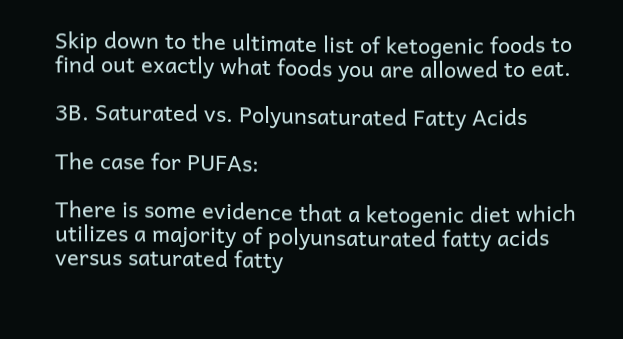Skip down to the ultimate list of ketogenic foods to find out exactly what foods you are allowed to eat.

3B. Saturated vs. Polyunsaturated Fatty Acids

The case for PUFAs:

There is some evidence that a ketogenic diet which utilizes a majority of polyunsaturated fatty acids versus saturated fatty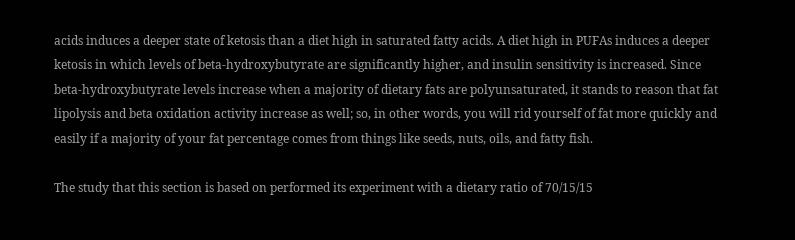acids induces a deeper state of ketosis than a diet high in saturated fatty acids. A diet high in PUFAs induces a deeper ketosis in which levels of beta-hydroxybutyrate are significantly higher, and insulin sensitivity is increased. Since beta-hydroxybutyrate levels increase when a majority of dietary fats are polyunsaturated, it stands to reason that fat lipolysis and beta oxidation activity increase as well; so, in other words, you will rid yourself of fat more quickly and easily if a majority of your fat percentage comes from things like seeds, nuts, oils, and fatty fish.

The study that this section is based on performed its experiment with a dietary ratio of 70/15/15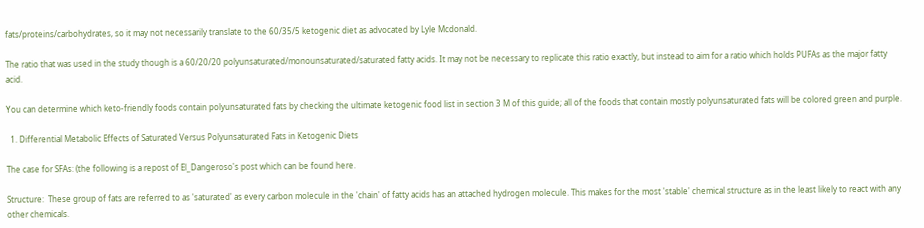fats/proteins/carbohydrates, so it may not necessarily translate to the 60/35/5 ketogenic diet as advocated by Lyle Mcdonald.

The ratio that was used in the study though is a 60/20/20 polyunsaturated/monounsaturated/saturated fatty acids. It may not be necessary to replicate this ratio exactly, but instead to aim for a ratio which holds PUFAs as the major fatty acid.

You can determine which keto-friendly foods contain polyunsaturated fats by checking the ultimate ketogenic food list in section 3 M of this guide; all of the foods that contain mostly polyunsaturated fats will be colored green and purple.

  1. Differential Metabolic Effects of Saturated Versus Polyunsaturated Fats in Ketogenic Diets

The case for SFAs: (the following is a repost of El_Dangeroso's post which can be found here.

Structure:  These group of fats are referred to as 'saturated' as every carbon molecule in the 'chain' of fatty acids has an attached hydrogen molecule. This makes for the most 'stable' chemical structure as in the least likely to react with any other chemicals.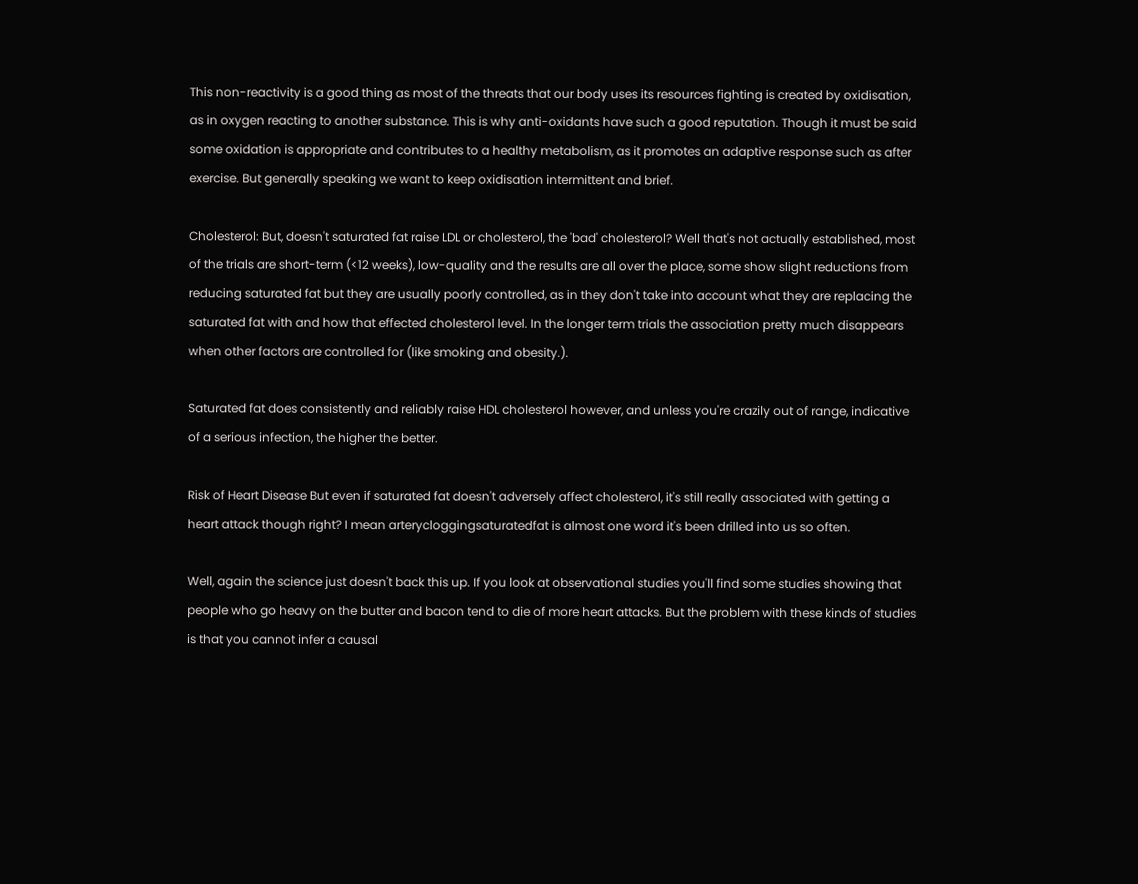This non-reactivity is a good thing as most of the threats that our body uses its resources fighting is created by oxidisation, as in oxygen reacting to another substance. This is why anti-oxidants have such a good reputation. Though it must be said some oxidation is appropriate and contributes to a healthy metabolism, as it promotes an adaptive response such as after exercise. But generally speaking we want to keep oxidisation intermittent and brief.

Cholesterol: But, doesn't saturated fat raise LDL or cholesterol, the 'bad' cholesterol? Well that's not actually established, most of the trials are short-term (<12 weeks), low-quality and the results are all over the place, some show slight reductions from reducing saturated fat but they are usually poorly controlled, as in they don't take into account what they are replacing the saturated fat with and how that effected cholesterol level. In the longer term trials the association pretty much disappears when other factors are controlled for (like smoking and obesity.).

Saturated fat does consistently and reliably raise HDL cholesterol however, and unless you're crazily out of range, indicative of a serious infection, the higher the better.

Risk of Heart Disease But even if saturated fat doesn't adversely affect cholesterol, it's still really associated with getting a heart attack though right? I mean arterycloggingsaturatedfat is almost one word it's been drilled into us so often.

Well, again the science just doesn't back this up. If you look at observational studies you'll find some studies showing that people who go heavy on the butter and bacon tend to die of more heart attacks. But the problem with these kinds of studies is that you cannot infer a causal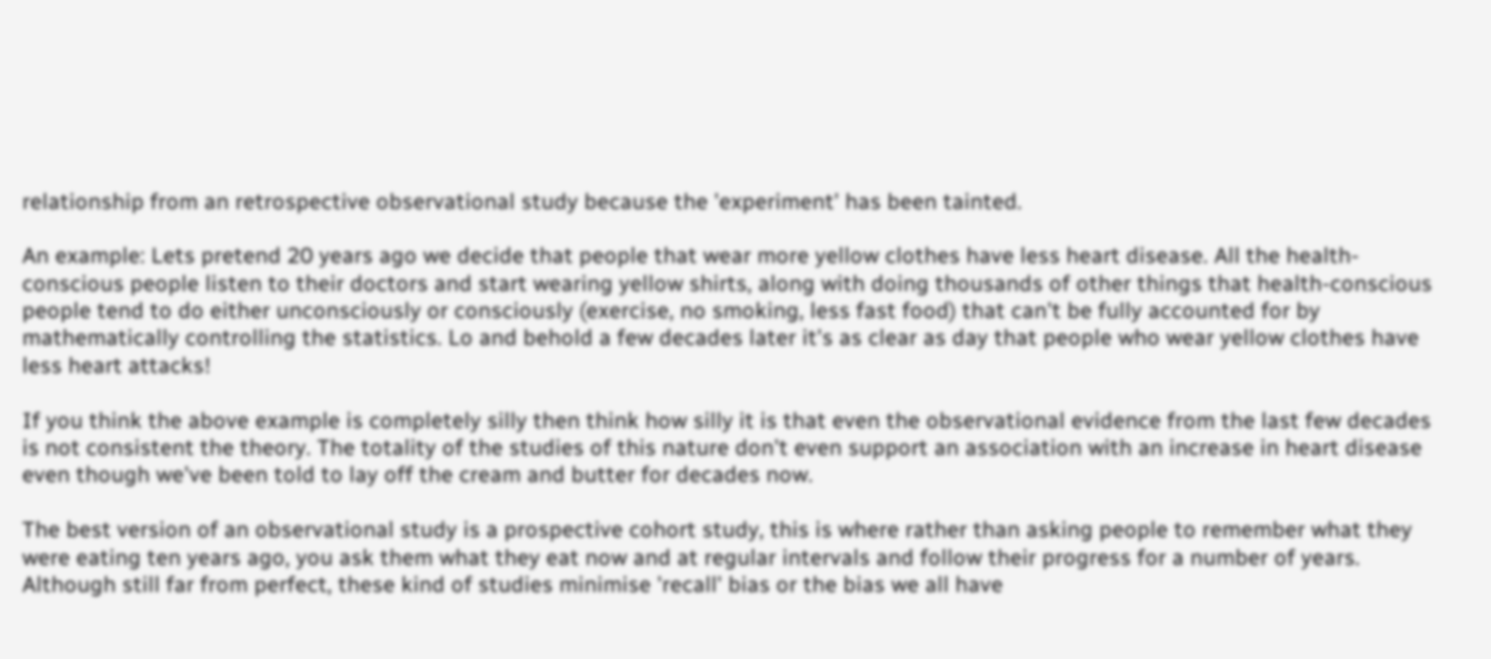relationship from an retrospective observational study because the 'experiment' has been tainted.

An example: Lets pretend 20 years ago we decide that people that wear more yellow clothes have less heart disease. All the health-conscious people listen to their doctors and start wearing yellow shirts, along with doing thousands of other things that health-conscious people tend to do either unconsciously or consciously (exercise, no smoking, less fast food) that can't be fully accounted for by mathematically controlling the statistics. Lo and behold a few decades later it's as clear as day that people who wear yellow clothes have less heart attacks!

If you think the above example is completely silly then think how silly it is that even the observational evidence from the last few decades is not consistent the theory. The totality of the studies of this nature don't even support an association with an increase in heart disease even though we've been told to lay off the cream and butter for decades now.

The best version of an observational study is a prospective cohort study, this is where rather than asking people to remember what they were eating ten years ago, you ask them what they eat now and at regular intervals and follow their progress for a number of years. Although still far from perfect, these kind of studies minimise 'recall' bias or the bias we all have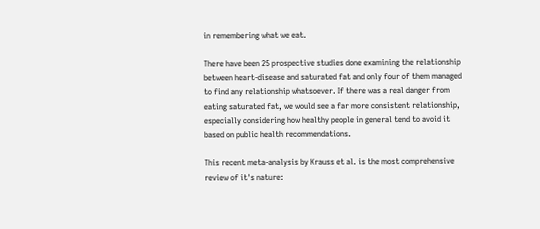in remembering what we eat.

There have been 25 prospective studies done examining the relationship between heart-disease and saturated fat and only four of them managed to find any relationship whatsoever. If there was a real danger from eating saturated fat, we would see a far more consistent relationship, especially considering how healthy people in general tend to avoid it based on public health recommendations.

This recent meta-analysis by Krauss et al. is the most comprehensive review of it's nature: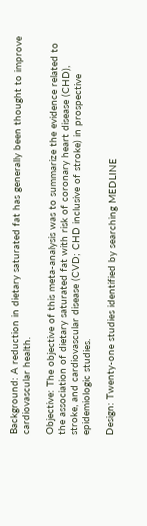Background: A reduction in dietary saturated fat has generally been thought to improve cardiovascular health.

Objective: The objective of this meta-analysis was to summarize the evidence related to the association of dietary saturated fat with risk of coronary heart disease (CHD), stroke, and cardiovascular disease (CVD; CHD inclusive of stroke) in prospective epidemiologic studies.

Design: Twenty-one studies identified by searching MEDLINE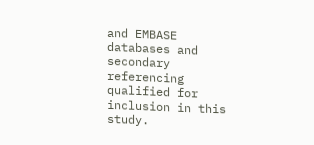and EMBASE databases and secondary referencing qualified for inclusion in this study.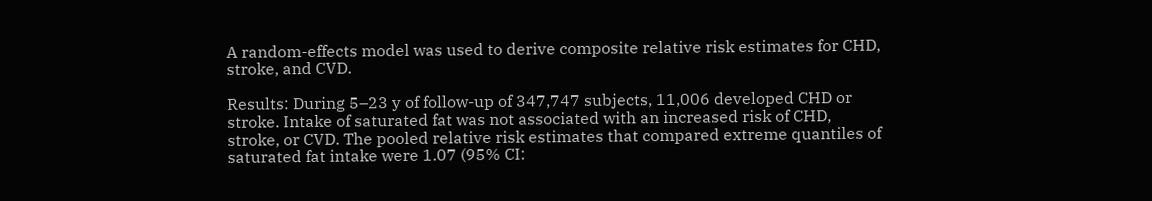A random-effects model was used to derive composite relative risk estimates for CHD, stroke, and CVD.

Results: During 5–23 y of follow-up of 347,747 subjects, 11,006 developed CHD or stroke. Intake of saturated fat was not associated with an increased risk of CHD, stroke, or CVD. The pooled relative risk estimates that compared extreme quantiles of saturated fat intake were 1.07 (95% CI: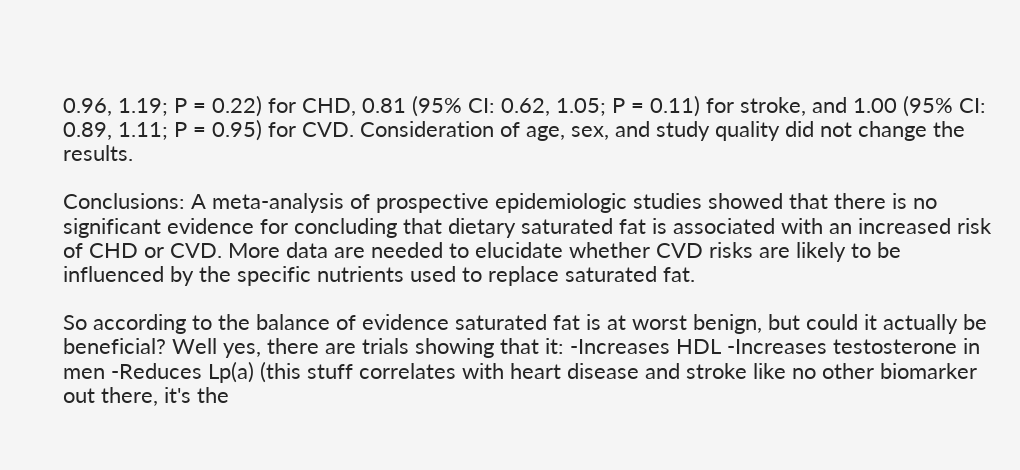0.96, 1.19; P = 0.22) for CHD, 0.81 (95% CI: 0.62, 1.05; P = 0.11) for stroke, and 1.00 (95% CI: 0.89, 1.11; P = 0.95) for CVD. Consideration of age, sex, and study quality did not change the results.

Conclusions: A meta-analysis of prospective epidemiologic studies showed that there is no significant evidence for concluding that dietary saturated fat is associated with an increased risk of CHD or CVD. More data are needed to elucidate whether CVD risks are likely to be influenced by the specific nutrients used to replace saturated fat.

So according to the balance of evidence saturated fat is at worst benign, but could it actually be beneficial? Well yes, there are trials showing that it: -Increases HDL -Increases testosterone in men -Reduces Lp(a) (this stuff correlates with heart disease and stroke like no other biomarker out there, it's the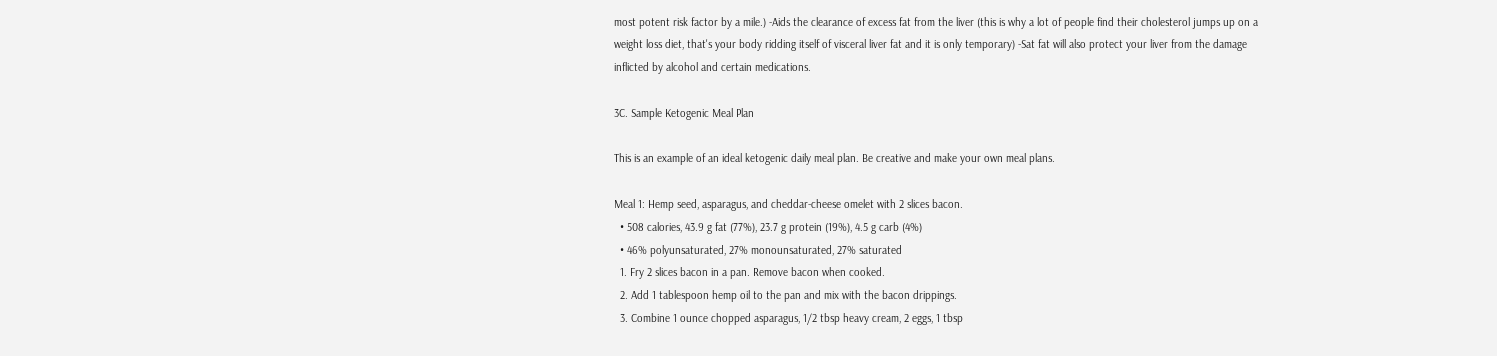most potent risk factor by a mile.) -Aids the clearance of excess fat from the liver (this is why a lot of people find their cholesterol jumps up on a weight loss diet, that's your body ridding itself of visceral liver fat and it is only temporary) -Sat fat will also protect your liver from the damage inflicted by alcohol and certain medications.

3C. Sample Ketogenic Meal Plan

This is an example of an ideal ketogenic daily meal plan. Be creative and make your own meal plans.

Meal 1: Hemp seed, asparagus, and cheddar-cheese omelet with 2 slices bacon.
  • 508 calories, 43.9 g fat (77%), 23.7 g protein (19%), 4.5 g carb (4%)
  • 46% polyunsaturated, 27% monounsaturated, 27% saturated
  1. Fry 2 slices bacon in a pan. Remove bacon when cooked.
  2. Add 1 tablespoon hemp oil to the pan and mix with the bacon drippings.
  3. Combine 1 ounce chopped asparagus, 1/2 tbsp heavy cream, 2 eggs, 1 tbsp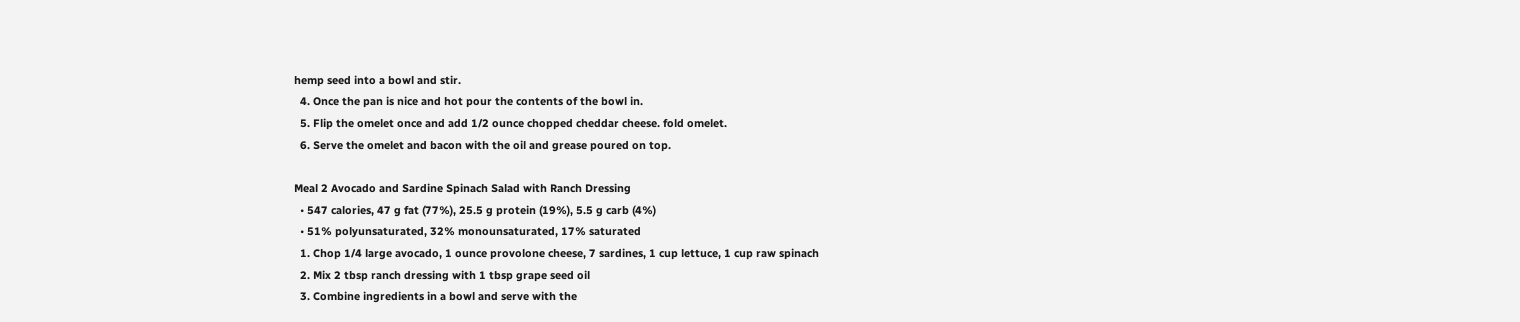hemp seed into a bowl and stir.
  4. Once the pan is nice and hot pour the contents of the bowl in.
  5. Flip the omelet once and add 1/2 ounce chopped cheddar cheese. fold omelet.
  6. Serve the omelet and bacon with the oil and grease poured on top.

Meal 2 Avocado and Sardine Spinach Salad with Ranch Dressing
  • 547 calories, 47 g fat (77%), 25.5 g protein (19%), 5.5 g carb (4%)
  • 51% polyunsaturated, 32% monounsaturated, 17% saturated
  1. Chop 1/4 large avocado, 1 ounce provolone cheese, 7 sardines, 1 cup lettuce, 1 cup raw spinach
  2. Mix 2 tbsp ranch dressing with 1 tbsp grape seed oil
  3. Combine ingredients in a bowl and serve with the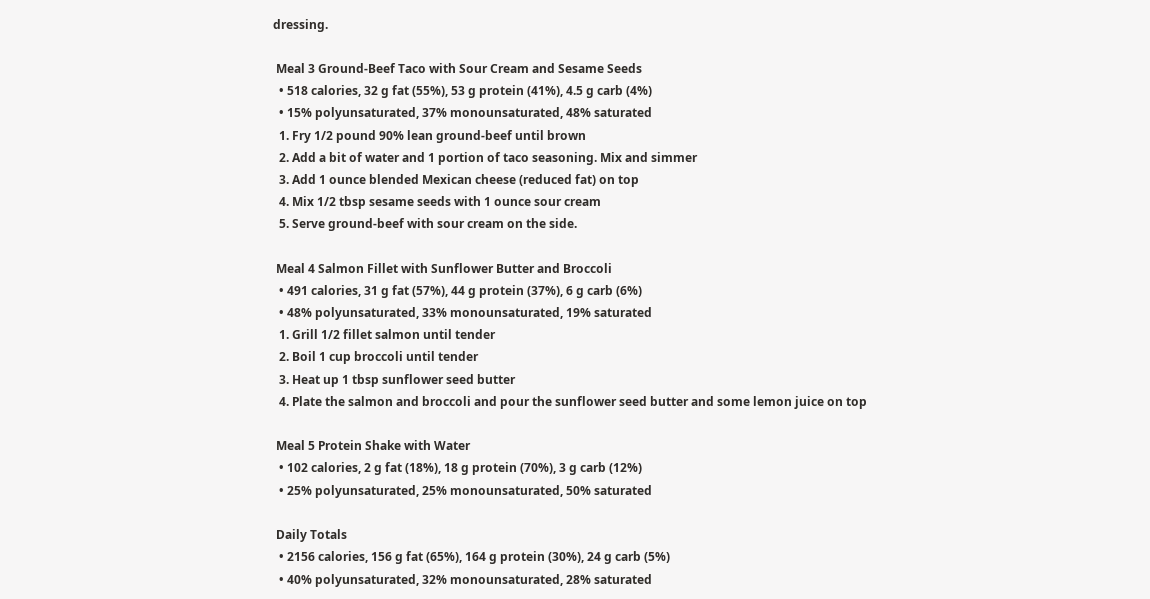dressing.

 Meal 3 Ground-Beef Taco with Sour Cream and Sesame Seeds
  • 518 calories, 32 g fat (55%), 53 g protein (41%), 4.5 g carb (4%)
  • 15% polyunsaturated, 37% monounsaturated, 48% saturated
  1. Fry 1/2 pound 90% lean ground-beef until brown
  2. Add a bit of water and 1 portion of taco seasoning. Mix and simmer
  3. Add 1 ounce blended Mexican cheese (reduced fat) on top
  4. Mix 1/2 tbsp sesame seeds with 1 ounce sour cream
  5. Serve ground-beef with sour cream on the side.

 Meal 4 Salmon Fillet with Sunflower Butter and Broccoli
  • 491 calories, 31 g fat (57%), 44 g protein (37%), 6 g carb (6%)
  • 48% polyunsaturated, 33% monounsaturated, 19% saturated
  1. Grill 1/2 fillet salmon until tender
  2. Boil 1 cup broccoli until tender
  3. Heat up 1 tbsp sunflower seed butter
  4. Plate the salmon and broccoli and pour the sunflower seed butter and some lemon juice on top

 Meal 5 Protein Shake with Water
  • 102 calories, 2 g fat (18%), 18 g protein (70%), 3 g carb (12%)
  • 25% polyunsaturated, 25% monounsaturated, 50% saturated

 Daily Totals
  • 2156 calories, 156 g fat (65%), 164 g protein (30%), 24 g carb (5%)
  • 40% polyunsaturated, 32% monounsaturated, 28% saturated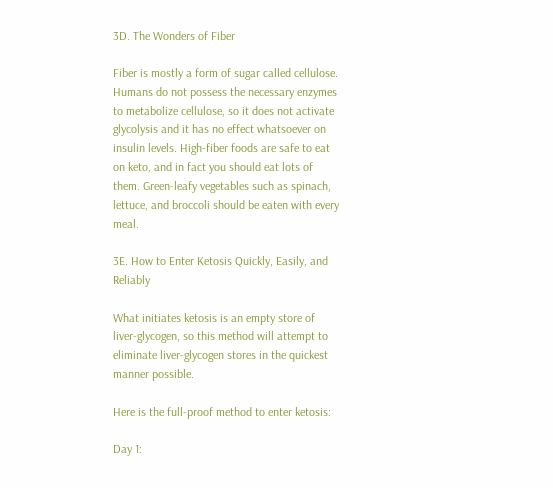3D. The Wonders of Fiber

Fiber is mostly a form of sugar called cellulose. Humans do not possess the necessary enzymes to metabolize cellulose, so it does not activate glycolysis and it has no effect whatsoever on insulin levels. High-fiber foods are safe to eat on keto, and in fact you should eat lots of them. Green-leafy vegetables such as spinach, lettuce, and broccoli should be eaten with every meal.

3E. How to Enter Ketosis Quickly, Easily, and Reliably

What initiates ketosis is an empty store of liver-glycogen, so this method will attempt to eliminate liver-glycogen stores in the quickest manner possible.

Here is the full-proof method to enter ketosis:

Day 1: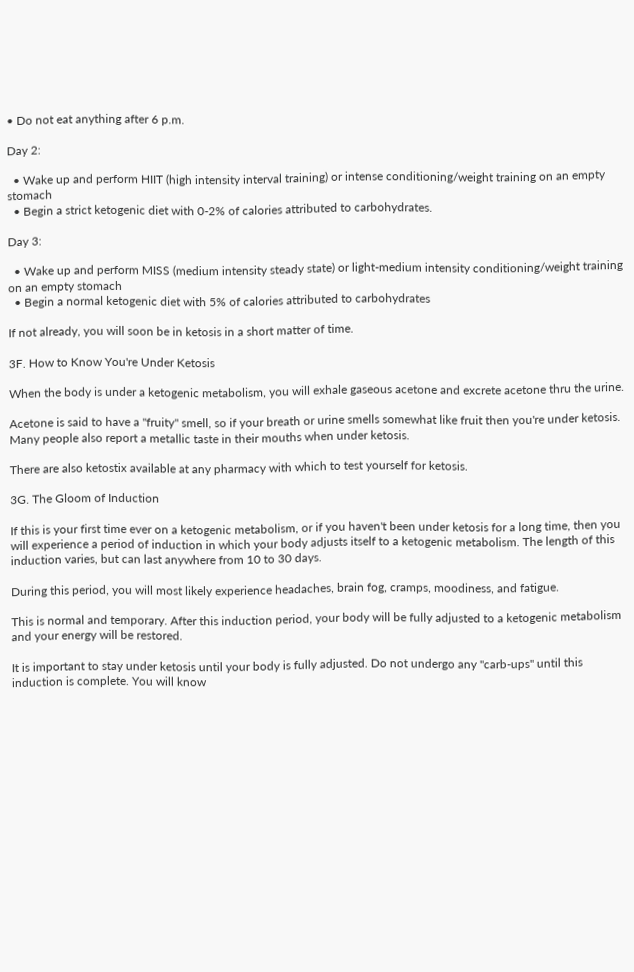• Do not eat anything after 6 p.m.

Day 2:

  • Wake up and perform HIIT (high intensity interval training) or intense conditioning/weight training on an empty stomach
  • Begin a strict ketogenic diet with 0-2% of calories attributed to carbohydrates.

Day 3:

  • Wake up and perform MISS (medium intensity steady state) or light-medium intensity conditioning/weight training on an empty stomach
  • Begin a normal ketogenic diet with 5% of calories attributed to carbohydrates

If not already, you will soon be in ketosis in a short matter of time.

3F. How to Know You're Under Ketosis

When the body is under a ketogenic metabolism, you will exhale gaseous acetone and excrete acetone thru the urine.

Acetone is said to have a "fruity" smell, so if your breath or urine smells somewhat like fruit then you're under ketosis. Many people also report a metallic taste in their mouths when under ketosis.

There are also ketostix available at any pharmacy with which to test yourself for ketosis.

3G. The Gloom of Induction

If this is your first time ever on a ketogenic metabolism, or if you haven't been under ketosis for a long time, then you will experience a period of induction in which your body adjusts itself to a ketogenic metabolism. The length of this induction varies, but can last anywhere from 10 to 30 days.

During this period, you will most likely experience headaches, brain fog, cramps, moodiness, and fatigue.

This is normal and temporary. After this induction period, your body will be fully adjusted to a ketogenic metabolism and your energy will be restored.

It is important to stay under ketosis until your body is fully adjusted. Do not undergo any "carb-ups" until this induction is complete. You will know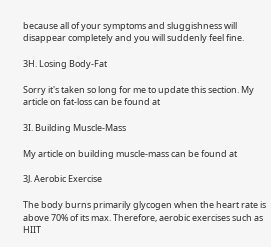because all of your symptoms and sluggishness will disappear completely and you will suddenly feel fine.

3H. Losing Body-Fat

Sorry it's taken so long for me to update this section. My article on fat-loss can be found at

3I. Building Muscle-Mass

My article on building muscle-mass can be found at

3J. Aerobic Exercise

The body burns primarily glycogen when the heart rate is above 70% of its max. Therefore, aerobic exercises such as HIIT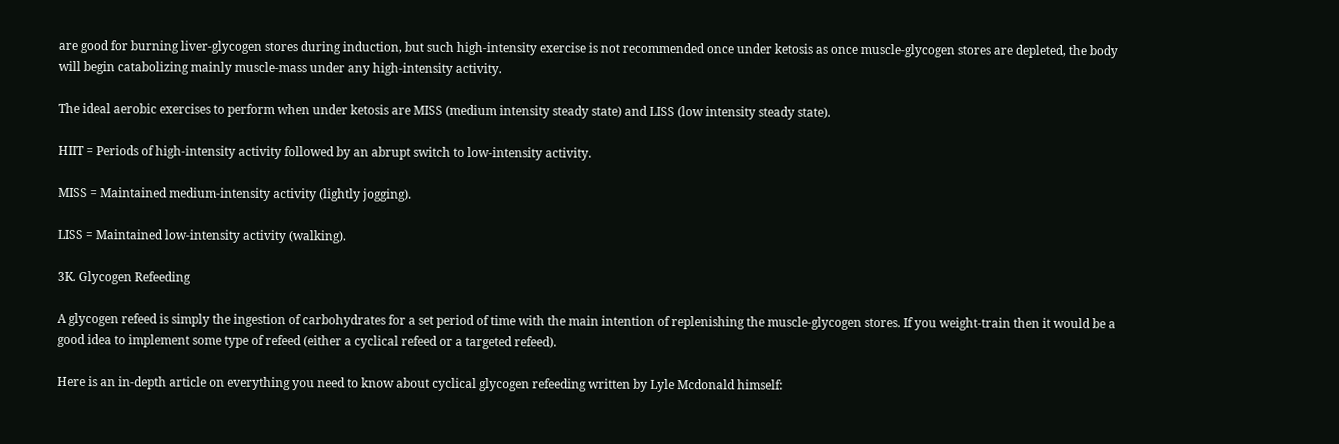are good for burning liver-glycogen stores during induction, but such high-intensity exercise is not recommended once under ketosis as once muscle-glycogen stores are depleted, the body will begin catabolizing mainly muscle-mass under any high-intensity activity.

The ideal aerobic exercises to perform when under ketosis are MISS (medium intensity steady state) and LISS (low intensity steady state).

HIIT = Periods of high-intensity activity followed by an abrupt switch to low-intensity activity.

MISS = Maintained medium-intensity activity (lightly jogging).

LISS = Maintained low-intensity activity (walking).

3K. Glycogen Refeeding

A glycogen refeed is simply the ingestion of carbohydrates for a set period of time with the main intention of replenishing the muscle-glycogen stores. If you weight-train then it would be a good idea to implement some type of refeed (either a cyclical refeed or a targeted refeed).

Here is an in-depth article on everything you need to know about cyclical glycogen refeeding written by Lyle Mcdonald himself: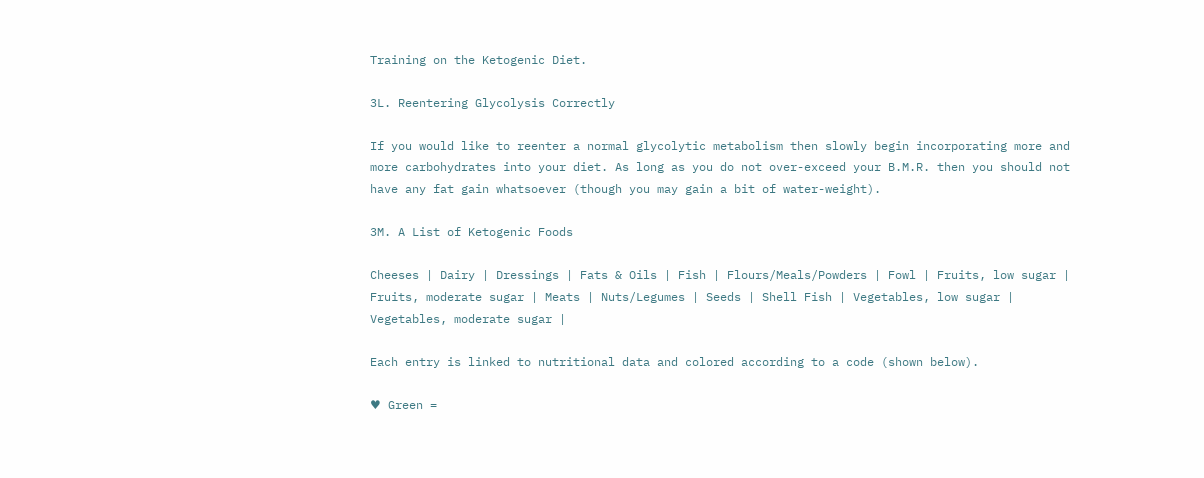Training on the Ketogenic Diet.

3L. Reentering Glycolysis Correctly

If you would like to reenter a normal glycolytic metabolism then slowly begin incorporating more and more carbohydrates into your diet. As long as you do not over-exceed your B.M.R. then you should not have any fat gain whatsoever (though you may gain a bit of water-weight).

3M. A List of Ketogenic Foods

Cheeses | Dairy | Dressings | Fats & Oils | Fish | Flours/Meals/Powders | Fowl | Fruits, low sugar | Fruits, moderate sugar | Meats | Nuts/Legumes | Seeds | Shell Fish | Vegetables, low sugar | Vegetables, moderate sugar |

Each entry is linked to nutritional data and colored according to a code (shown below).

♥ Green =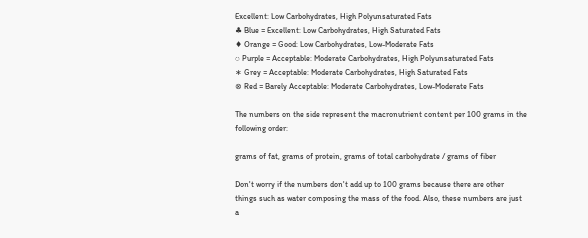Excellent: Low Carbohydrates, High Polyunsaturated Fats
♣ Blue = Excellent: Low Carbohydrates, High Saturated Fats
♦ Orange = Good: Low Carbohydrates, Low-Moderate Fats
◌ Purple = Acceptable: Moderate Carbohydrates, High Polyunsaturated Fats
∗ Grey = Acceptable: Moderate Carbohydrates, High Saturated Fats
⊗ Red = Barely Acceptable: Moderate Carbohydrates, Low-Moderate Fats

The numbers on the side represent the macronutrient content per 100 grams in the following order:

grams of fat, grams of protein, grams of total carbohydrate / grams of fiber

Don't worry if the numbers don't add up to 100 grams because there are other things such as water composing the mass of the food. Also, these numbers are just a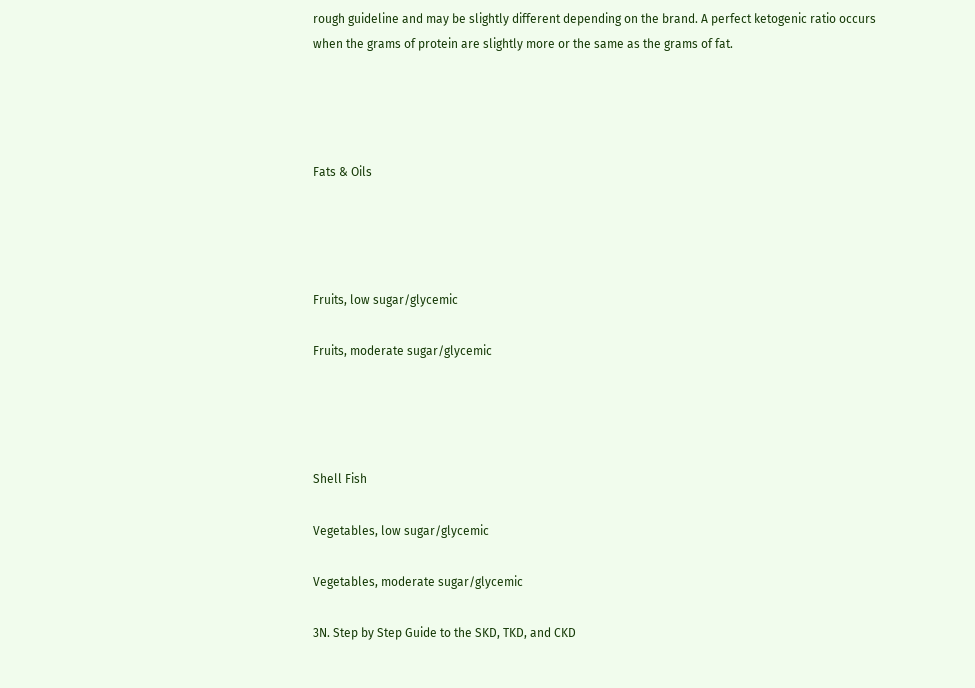rough guideline and may be slightly different depending on the brand. A perfect ketogenic ratio occurs when the grams of protein are slightly more or the same as the grams of fat.




Fats & Oils




Fruits, low sugar/glycemic

Fruits, moderate sugar/glycemic




Shell Fish

Vegetables, low sugar/glycemic

Vegetables, moderate sugar/glycemic

3N. Step by Step Guide to the SKD, TKD, and CKD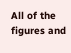All of the figures and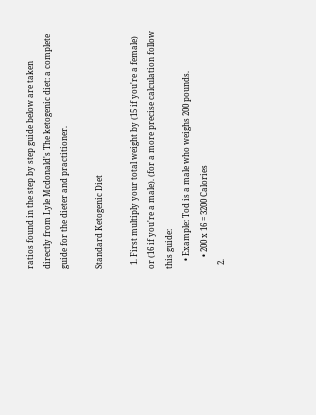ratios found in the step by step guide below are taken directly from Lyle Mcdonald's The ketogenic diet: a complete guide for the dieter and practitioner.

Standard Ketogenic Diet

  1. First multiply your total weight by (15 if you're a female) or (16 if you're a male). (for a more precise calculation follow this guide:
    • Example: Tod is a male who weighs 200 pounds.
      • 200 x 16 = 3200 Calories
  2.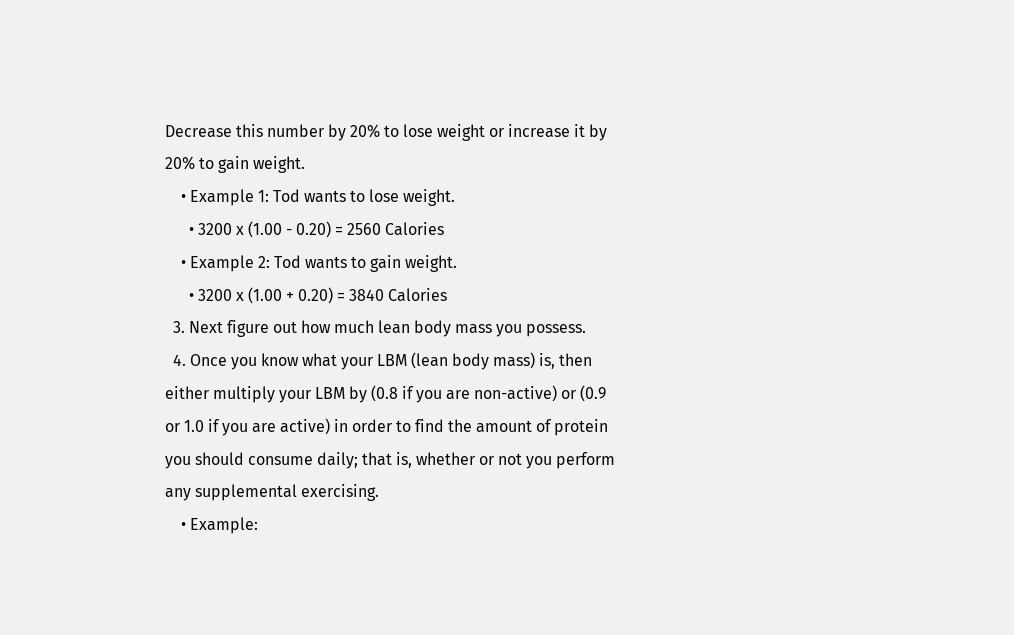Decrease this number by 20% to lose weight or increase it by 20% to gain weight.
    • Example 1: Tod wants to lose weight.
      • 3200 x (1.00 - 0.20) = 2560 Calories
    • Example 2: Tod wants to gain weight.
      • 3200 x (1.00 + 0.20) = 3840 Calories
  3. Next figure out how much lean body mass you possess.
  4. Once you know what your LBM (lean body mass) is, then either multiply your LBM by (0.8 if you are non-active) or (0.9 or 1.0 if you are active) in order to find the amount of protein you should consume daily; that is, whether or not you perform any supplemental exercising.
    • Example: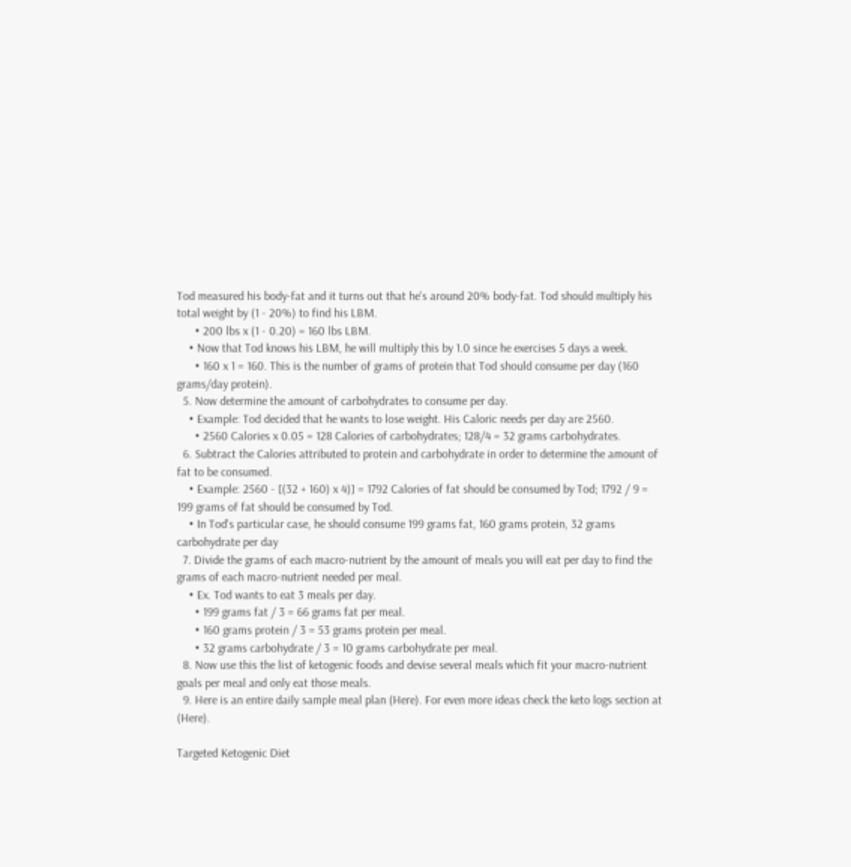Tod measured his body-fat and it turns out that he's around 20% body-fat. Tod should multiply his total weight by (1 - 20%) to find his LBM.
      • 200 lbs x (1 - 0.20) = 160 lbs LBM.
    • Now that Tod knows his LBM, he will multiply this by 1.0 since he exercises 5 days a week.
      • 160 x 1 = 160. This is the number of grams of protein that Tod should consume per day (160 grams/day protein).
  5. Now determine the amount of carbohydrates to consume per day.
    • Example: Tod decided that he wants to lose weight. His Caloric needs per day are 2560.
      • 2560 Calories x 0.05 = 128 Calories of carbohydrates; 128/4 = 32 grams carbohydrates.
  6. Subtract the Calories attributed to protein and carbohydrate in order to determine the amount of fat to be consumed.
    • Example: 2560 - [(32 + 160) x 4)] = 1792 Calories of fat should be consumed by Tod; 1792 / 9 = 199 grams of fat should be consumed by Tod.
    • In Tod's particular case, he should consume 199 grams fat, 160 grams protein, 32 grams carbohydrate per day
  7. Divide the grams of each macro-nutrient by the amount of meals you will eat per day to find the grams of each macro-nutrient needed per meal.
    • Ex. Tod wants to eat 3 meals per day.
      • 199 grams fat / 3 = 66 grams fat per meal.
      • 160 grams protein / 3 = 53 grams protein per meal.
      • 32 grams carbohydrate / 3 = 10 grams carbohydrate per meal.
  8. Now use this the list of ketogenic foods and devise several meals which fit your macro-nutrient goals per meal and only eat those meals.
  9. Here is an entire daily sample meal plan (Here). For even more ideas check the keto logs section at (Here).

Targeted Ketogenic Diet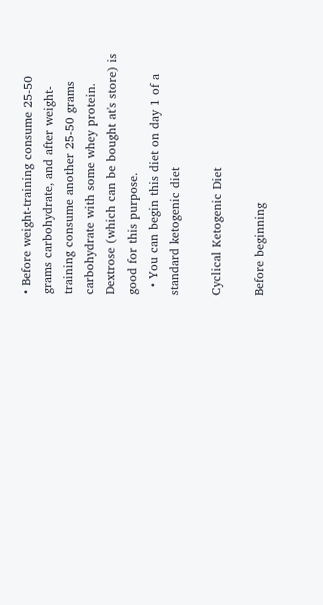• Before weight-training consume 25-50 grams carbohydrate, and after weight-training consume another 25-50 grams carbohydrate with some whey protein. Dextrose (which can be bought at's store) is good for this purpose.
  • You can begin this diet on day 1 of a standard ketogenic diet

Cyclical Ketogenic Diet

Before beginning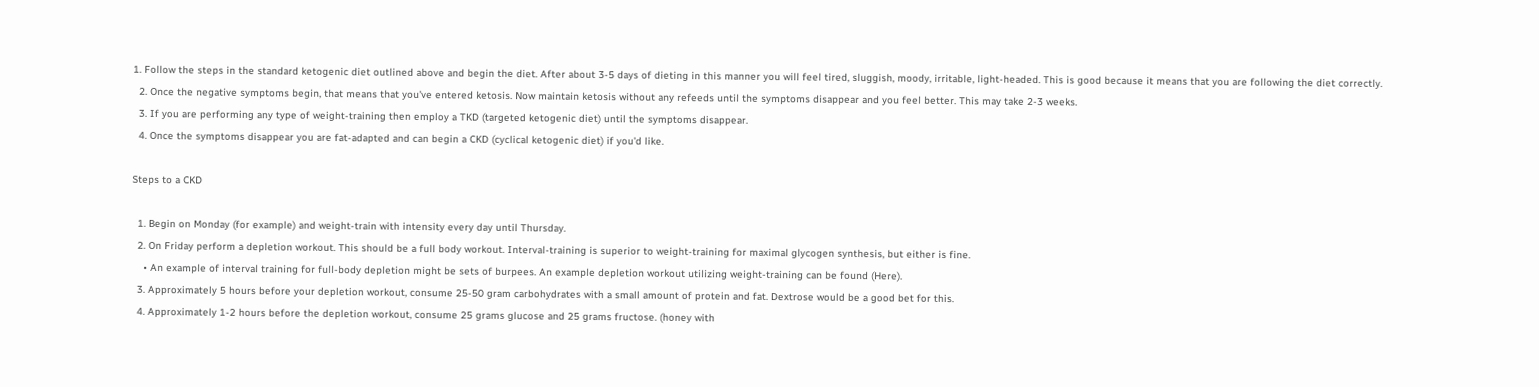1. Follow the steps in the standard ketogenic diet outlined above and begin the diet. After about 3-5 days of dieting in this manner you will feel tired, sluggish, moody, irritable, light-headed. This is good because it means that you are following the diet correctly.
  2. Once the negative symptoms begin, that means that you've entered ketosis. Now maintain ketosis without any refeeds until the symptoms disappear and you feel better. This may take 2-3 weeks.
  3. If you are performing any type of weight-training then employ a TKD (targeted ketogenic diet) until the symptoms disappear.
  4. Once the symptoms disappear you are fat-adapted and can begin a CKD (cyclical ketogenic diet) if you'd like.

Steps to a CKD

  1. Begin on Monday (for example) and weight-train with intensity every day until Thursday.
  2. On Friday perform a depletion workout. This should be a full body workout. Interval-training is superior to weight-training for maximal glycogen synthesis, but either is fine.
    • An example of interval training for full-body depletion might be sets of burpees. An example depletion workout utilizing weight-training can be found (Here).
  3. Approximately 5 hours before your depletion workout, consume 25-50 gram carbohydrates with a small amount of protein and fat. Dextrose would be a good bet for this.
  4. Approximately 1-2 hours before the depletion workout, consume 25 grams glucose and 25 grams fructose. (honey with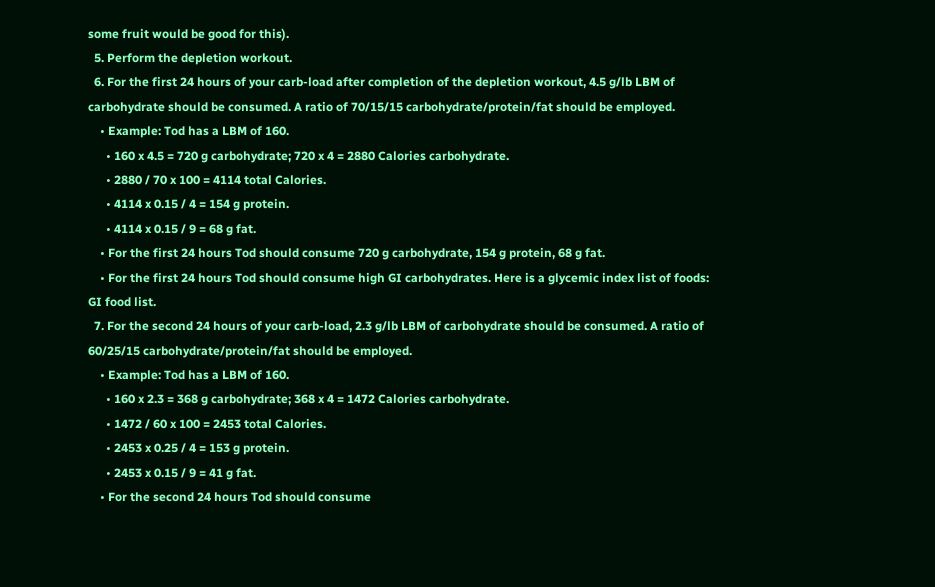some fruit would be good for this).
  5. Perform the depletion workout.
  6. For the first 24 hours of your carb-load after completion of the depletion workout, 4.5 g/lb LBM of carbohydrate should be consumed. A ratio of 70/15/15 carbohydrate/protein/fat should be employed.
    • Example: Tod has a LBM of 160.
      • 160 x 4.5 = 720 g carbohydrate; 720 x 4 = 2880 Calories carbohydrate.
      • 2880 / 70 x 100 = 4114 total Calories.
      • 4114 x 0.15 / 4 = 154 g protein.
      • 4114 x 0.15 / 9 = 68 g fat.
    • For the first 24 hours Tod should consume 720 g carbohydrate, 154 g protein, 68 g fat.
    • For the first 24 hours Tod should consume high GI carbohydrates. Here is a glycemic index list of foods: GI food list.
  7. For the second 24 hours of your carb-load, 2.3 g/lb LBM of carbohydrate should be consumed. A ratio of 60/25/15 carbohydrate/protein/fat should be employed.
    • Example: Tod has a LBM of 160.
      • 160 x 2.3 = 368 g carbohydrate; 368 x 4 = 1472 Calories carbohydrate.
      • 1472 / 60 x 100 = 2453 total Calories.
      • 2453 x 0.25 / 4 = 153 g protein.
      • 2453 x 0.15 / 9 = 41 g fat.
    • For the second 24 hours Tod should consume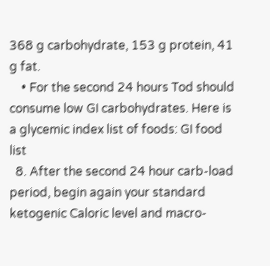368 g carbohydrate, 153 g protein, 41 g fat.
    • For the second 24 hours Tod should consume low GI carbohydrates. Here is a glycemic index list of foods: GI food list
  8. After the second 24 hour carb-load period, begin again your standard ketogenic Caloric level and macro-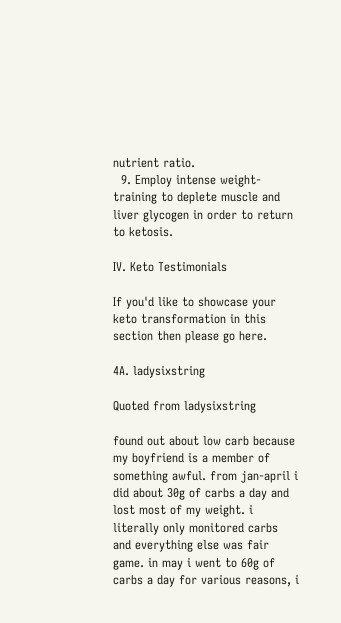nutrient ratio.
  9. Employ intense weight-training to deplete muscle and liver glycogen in order to return to ketosis.

IV. Keto Testimonials

If you'd like to showcase your keto transformation in this section then please go here.

4A. ladysixstring

Quoted from ladysixstring

found out about low carb because my boyfriend is a member of something awful. from jan-april i did about 30g of carbs a day and lost most of my weight. i literally only monitored carbs and everything else was fair game. in may i went to 60g of carbs a day for various reasons, i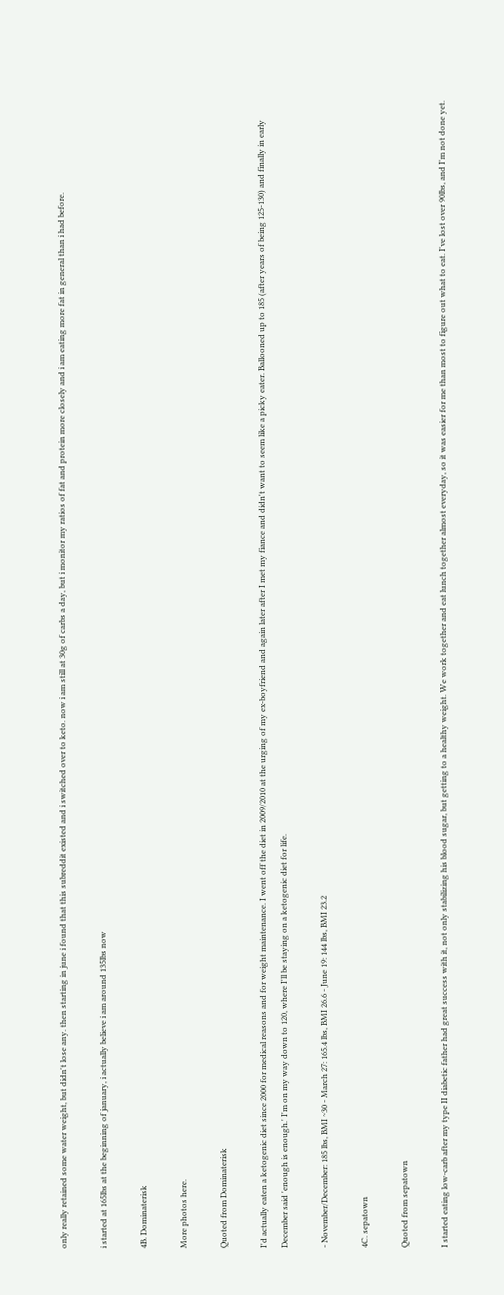only really retained some water weight, but didn't lose any. then starting in june i found that this subreddit existed and i switched over to keto. now i am still at 30g of carbs a day, but i monitor my ratios of fat and protein more closely and i am eating more fat in general than i had before.

i started at 165lbs at the beginning of january, i actually believe i am around 135lbs now

4B. Dominaterisk

More photos here.

Quoted from Dominaterisk

I'd actually eaten a ketogenic diet since 2000 for medical reasons and for weight maintenance. I went off the diet in 2009/2010 at the urging of my ex-boyfriend and again later after I met my fiance and didn't want to seem like a picky eater. Ballooned up to 185 (after years of being 125-130) and finally in early December said 'enough is enough.' I'm on my way down to 120, where I'll be staying on a ketogenic diet for life.

- November/December: 185 lbs, BMI ~30 - March 27: 165.4 lbs, BMI 26.6 - June 19: 144 lbs, BMI 23.2

4C. sepatown

Quoted from sepatown

I started eating low-carb after my type II diabetic father had great success with it, not only stabilizing his blood sugar, but getting to a healthy weight. We work together and eat lunch together almost everyday, so it was easier for me than most to figure out what to eat. I've lost over 90lbs, and I'm not done yet.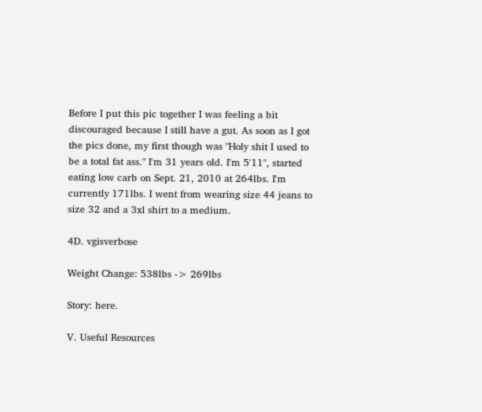Before I put this pic together I was feeling a bit discouraged because I still have a gut. As soon as I got the pics done, my first though was "Holy shit I used to be a total fat ass." I'm 31 years old. I'm 5'11", started eating low carb on Sept. 21, 2010 at 264lbs. I'm currently 171lbs. I went from wearing size 44 jeans to size 32 and a 3xl shirt to a medium.

4D. vgisverbose

Weight Change: 538lbs -> 269lbs

Story: here.

V. Useful Resources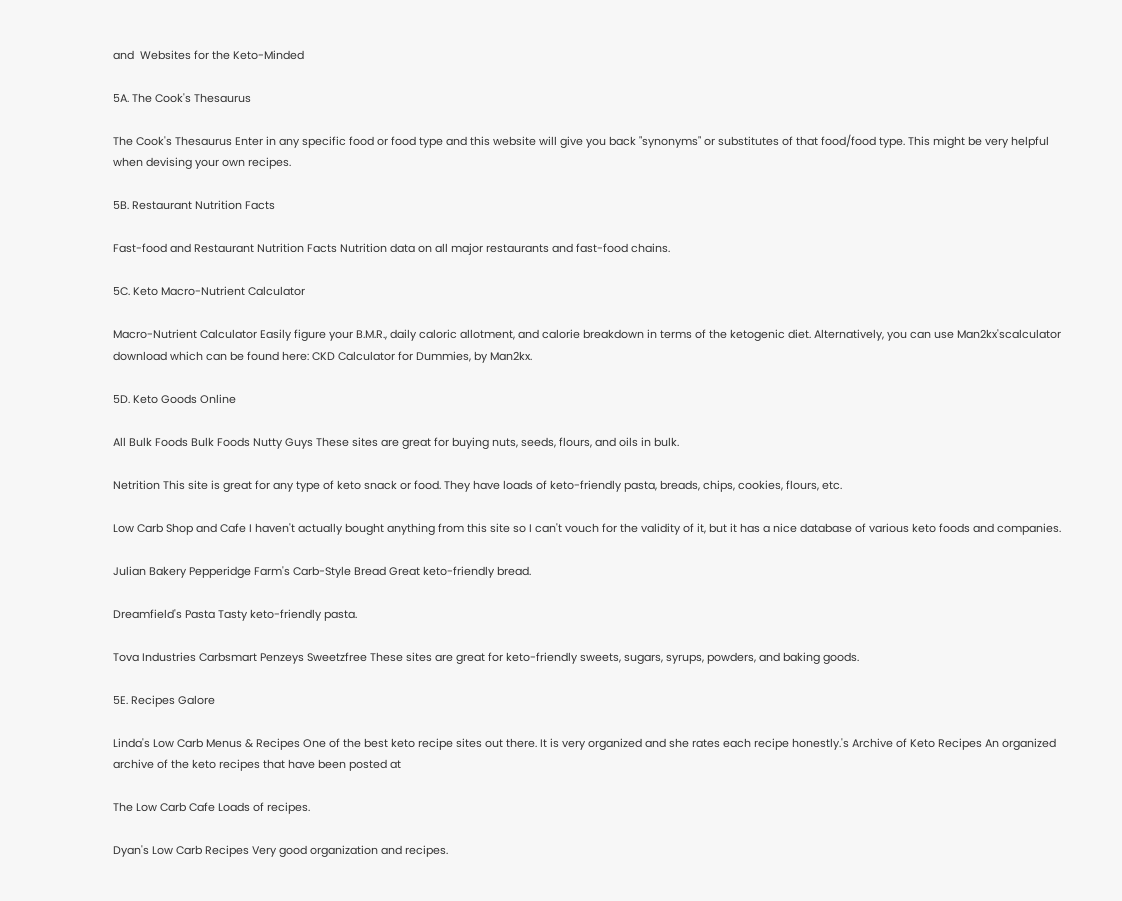and  Websites for the Keto-Minded

5A. The Cook's Thesaurus

The Cook's Thesaurus Enter in any specific food or food type and this website will give you back "synonyms" or substitutes of that food/food type. This might be very helpful when devising your own recipes.

5B. Restaurant Nutrition Facts

Fast-food and Restaurant Nutrition Facts Nutrition data on all major restaurants and fast-food chains.

5C. Keto Macro-Nutrient Calculator

Macro-Nutrient Calculator Easily figure your B.M.R., daily caloric allotment, and calorie breakdown in terms of the ketogenic diet. Alternatively, you can use Man2kx'scalculator download which can be found here: CKD Calculator for Dummies, by Man2kx.

5D. Keto Goods Online

All Bulk Foods Bulk Foods Nutty Guys These sites are great for buying nuts, seeds, flours, and oils in bulk.

Netrition This site is great for any type of keto snack or food. They have loads of keto-friendly pasta, breads, chips, cookies, flours, etc.

Low Carb Shop and Cafe I haven't actually bought anything from this site so I can't vouch for the validity of it, but it has a nice database of various keto foods and companies.

Julian Bakery Pepperidge Farm's Carb-Style Bread Great keto-friendly bread.

Dreamfield's Pasta Tasty keto-friendly pasta.

Tova Industries Carbsmart Penzeys Sweetzfree These sites are great for keto-friendly sweets, sugars, syrups, powders, and baking goods.

5E. Recipes Galore

Linda's Low Carb Menus & Recipes One of the best keto recipe sites out there. It is very organized and she rates each recipe honestly.'s Archive of Keto Recipes An organized archive of the keto recipes that have been posted at

The Low Carb Cafe Loads of recipes.

Dyan's Low Carb Recipes Very good organization and recipes.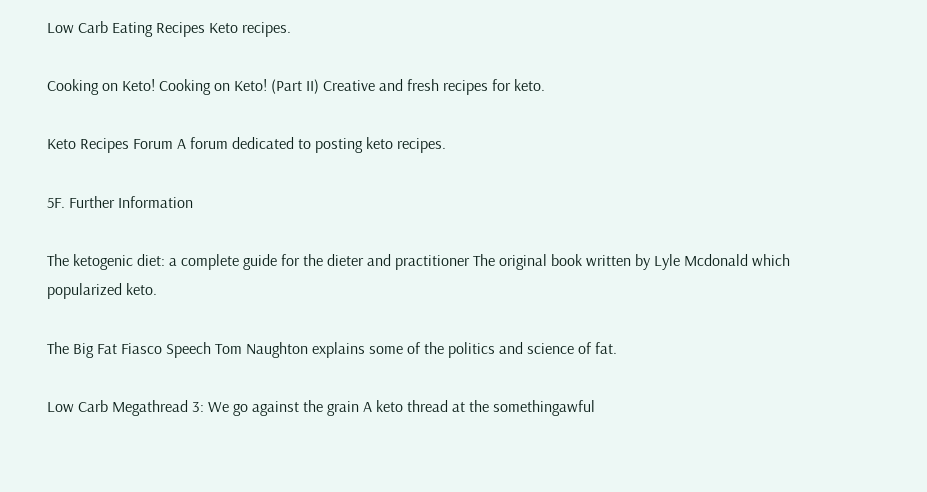Low Carb Eating Recipes Keto recipes.

Cooking on Keto! Cooking on Keto! (Part II) Creative and fresh recipes for keto.

Keto Recipes Forum A forum dedicated to posting keto recipes.

5F. Further Information

The ketogenic diet: a complete guide for the dieter and practitioner The original book written by Lyle Mcdonald which popularized keto.

The Big Fat Fiasco Speech Tom Naughton explains some of the politics and science of fat.

Low Carb Megathread 3: We go against the grain A keto thread at the somethingawful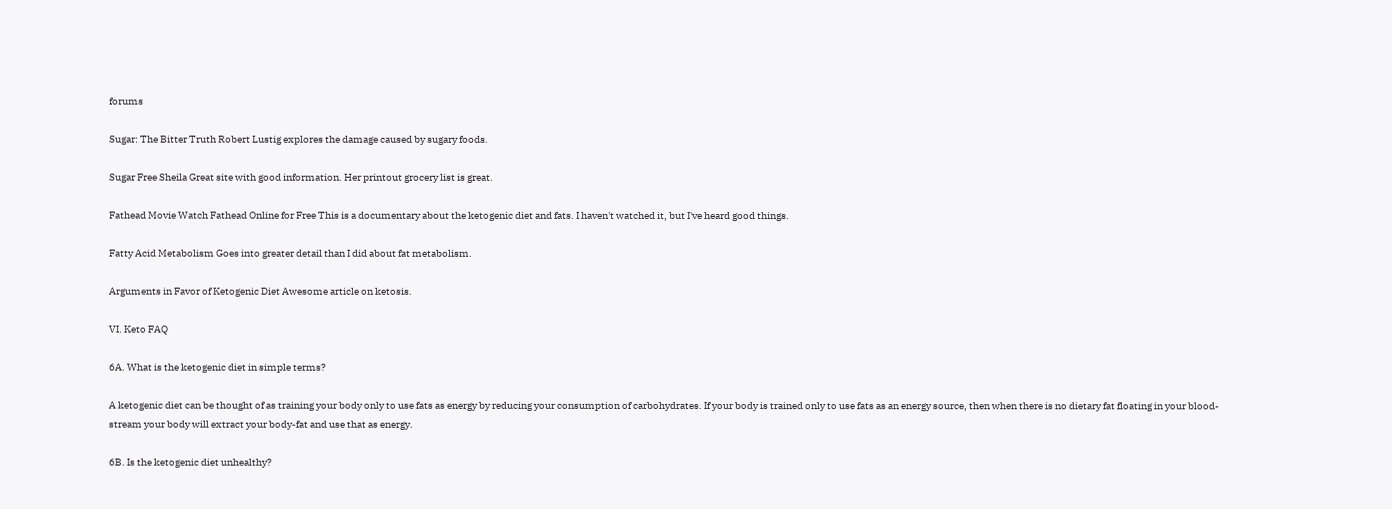forums

Sugar: The Bitter Truth Robert Lustig explores the damage caused by sugary foods.

Sugar Free Sheila Great site with good information. Her printout grocery list is great.

Fathead Movie Watch Fathead Online for Free This is a documentary about the ketogenic diet and fats. I haven't watched it, but I've heard good things.

Fatty Acid Metabolism Goes into greater detail than I did about fat metabolism.

Arguments in Favor of Ketogenic Diet Awesome article on ketosis.

VI. Keto FAQ

6A. What is the ketogenic diet in simple terms?

A ketogenic diet can be thought of as training your body only to use fats as energy by reducing your consumption of carbohydrates. If your body is trained only to use fats as an energy source, then when there is no dietary fat floating in your blood-stream your body will extract your body-fat and use that as energy.

6B. Is the ketogenic diet unhealthy?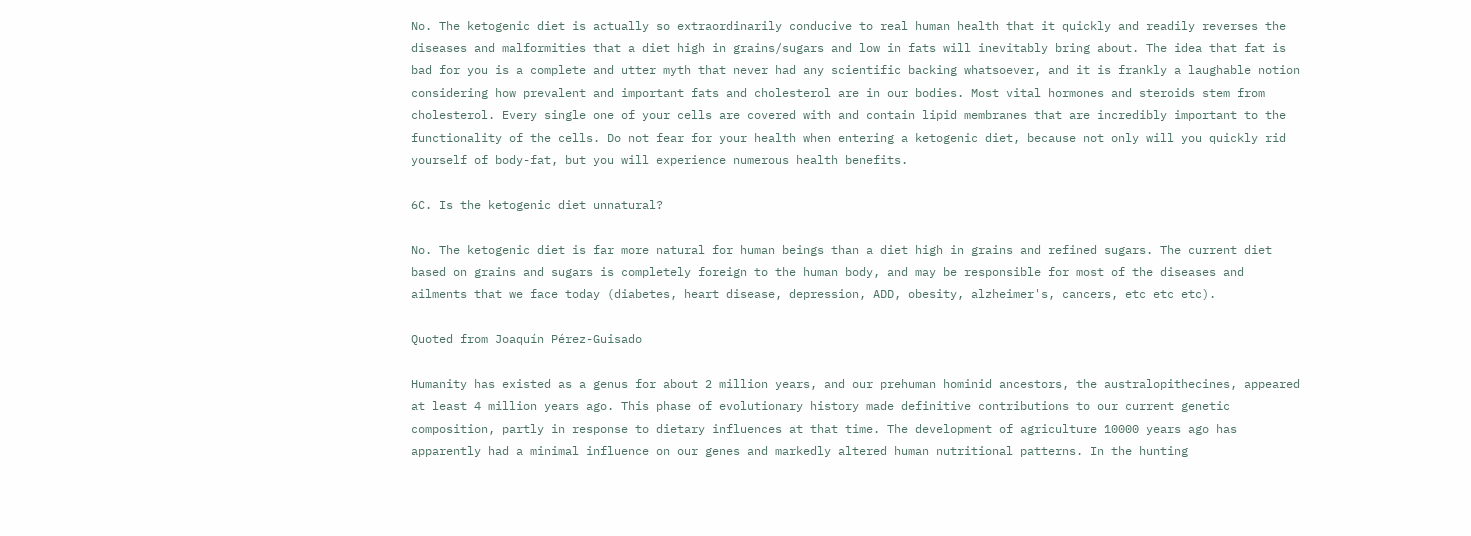No. The ketogenic diet is actually so extraordinarily conducive to real human health that it quickly and readily reverses the diseases and malformities that a diet high in grains/sugars and low in fats will inevitably bring about. The idea that fat is bad for you is a complete and utter myth that never had any scientific backing whatsoever, and it is frankly a laughable notion considering how prevalent and important fats and cholesterol are in our bodies. Most vital hormones and steroids stem from cholesterol. Every single one of your cells are covered with and contain lipid membranes that are incredibly important to the functionality of the cells. Do not fear for your health when entering a ketogenic diet, because not only will you quickly rid yourself of body-fat, but you will experience numerous health benefits.

6C. Is the ketogenic diet unnatural?

No. The ketogenic diet is far more natural for human beings than a diet high in grains and refined sugars. The current diet based on grains and sugars is completely foreign to the human body, and may be responsible for most of the diseases and ailments that we face today (diabetes, heart disease, depression, ADD, obesity, alzheimer's, cancers, etc etc etc).

Quoted from Joaquín Pérez-Guisado

Humanity has existed as a genus for about 2 million years, and our prehuman hominid ancestors, the australopithecines, appeared at least 4 million years ago. This phase of evolutionary history made definitive contributions to our current genetic composition, partly in response to dietary influences at that time. The development of agriculture 10000 years ago has apparently had a minimal influence on our genes and markedly altered human nutritional patterns. In the hunting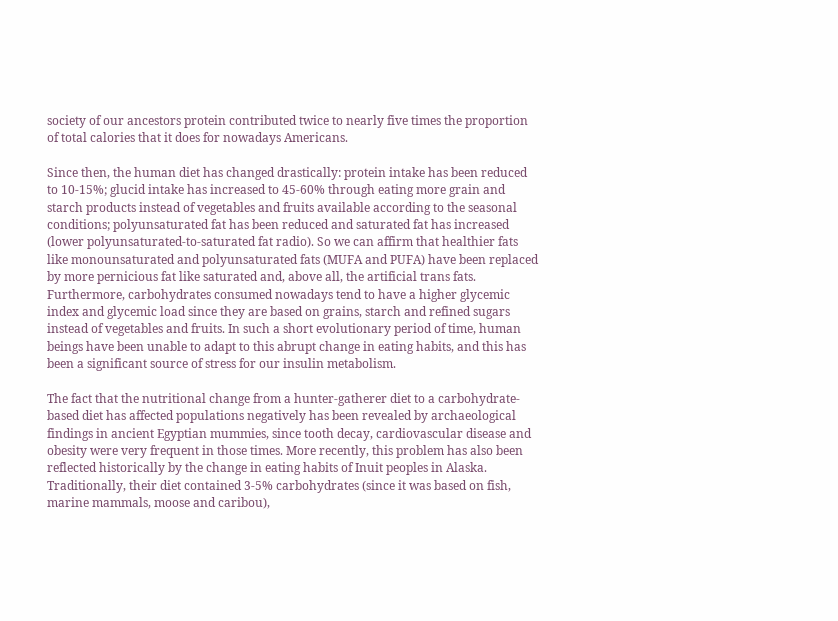society of our ancestors protein contributed twice to nearly five times the proportion of total calories that it does for nowadays Americans.

Since then, the human diet has changed drastically: protein intake has been reduced to 10-15%; glucid intake has increased to 45-60% through eating more grain and starch products instead of vegetables and fruits available according to the seasonal conditions; polyunsaturated fat has been reduced and saturated fat has increased (lower polyunsaturated-to-saturated fat radio). So we can affirm that healthier fats like monounsaturated and polyunsaturated fats (MUFA and PUFA) have been replaced by more pernicious fat like saturated and, above all, the artificial trans fats. Furthermore, carbohydrates consumed nowadays tend to have a higher glycemic index and glycemic load since they are based on grains, starch and refined sugars instead of vegetables and fruits. In such a short evolutionary period of time, human beings have been unable to adapt to this abrupt change in eating habits, and this has been a significant source of stress for our insulin metabolism.

The fact that the nutritional change from a hunter-gatherer diet to a carbohydrate-based diet has affected populations negatively has been revealed by archaeological findings in ancient Egyptian mummies, since tooth decay, cardiovascular disease and obesity were very frequent in those times. More recently, this problem has also been reflected historically by the change in eating habits of Inuit peoples in Alaska. Traditionally, their diet contained 3-5% carbohydrates (since it was based on fish, marine mammals, moose and caribou),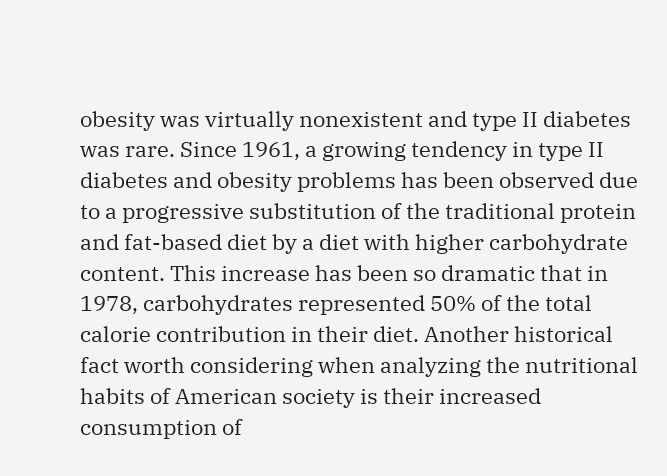obesity was virtually nonexistent and type II diabetes was rare. Since 1961, a growing tendency in type II diabetes and obesity problems has been observed due to a progressive substitution of the traditional protein and fat-based diet by a diet with higher carbohydrate content. This increase has been so dramatic that in 1978, carbohydrates represented 50% of the total calorie contribution in their diet. Another historical fact worth considering when analyzing the nutritional habits of American society is their increased consumption of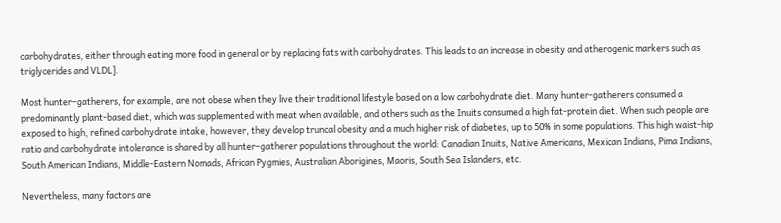carbohydrates, either through eating more food in general or by replacing fats with carbohydrates. This leads to an increase in obesity and atherogenic markers such as triglycerides and VLDL].

Most hunter–gatherers, for example, are not obese when they live their traditional lifestyle based on a low carbohydrate diet. Many hunter-gatherers consumed a predominantly plant-based diet, which was supplemented with meat when available, and others such as the Inuits consumed a high fat-protein diet. When such people are exposed to high, refined carbohydrate intake, however, they develop truncal obesity and a much higher risk of diabetes, up to 50% in some populations. This high waist-hip ratio and carbohydrate intolerance is shared by all hunter–gatherer populations throughout the world: Canadian Inuits, Native Americans, Mexican Indians, Pima Indians, South American Indians, Middle-Eastern Nomads, African Pygmies, Australian Aborigines, Maoris, South Sea Islanders, etc.

Nevertheless, many factors are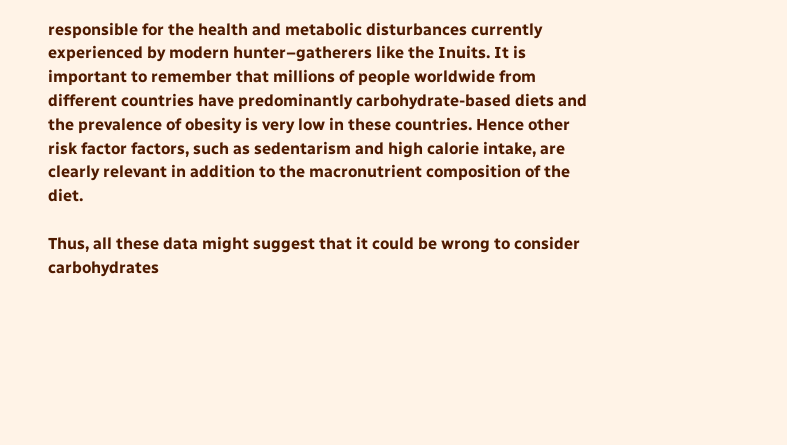responsible for the health and metabolic disturbances currently experienced by modern hunter–gatherers like the Inuits. It is important to remember that millions of people worldwide from different countries have predominantly carbohydrate-based diets and the prevalence of obesity is very low in these countries. Hence other risk factor factors, such as sedentarism and high calorie intake, are clearly relevant in addition to the macronutrient composition of the diet.

Thus, all these data might suggest that it could be wrong to consider carbohydrates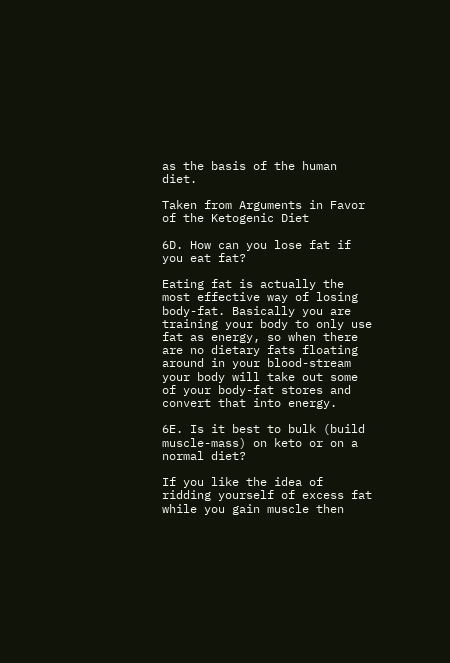as the basis of the human diet.

Taken from Arguments in Favor of the Ketogenic Diet

6D. How can you lose fat if you eat fat?

Eating fat is actually the most effective way of losing body-fat. Basically you are training your body to only use fat as energy, so when there are no dietary fats floating around in your blood-stream your body will take out some of your body-fat stores and convert that into energy.

6E. Is it best to bulk (build muscle-mass) on keto or on a normal diet?

If you like the idea of ridding yourself of excess fat while you gain muscle then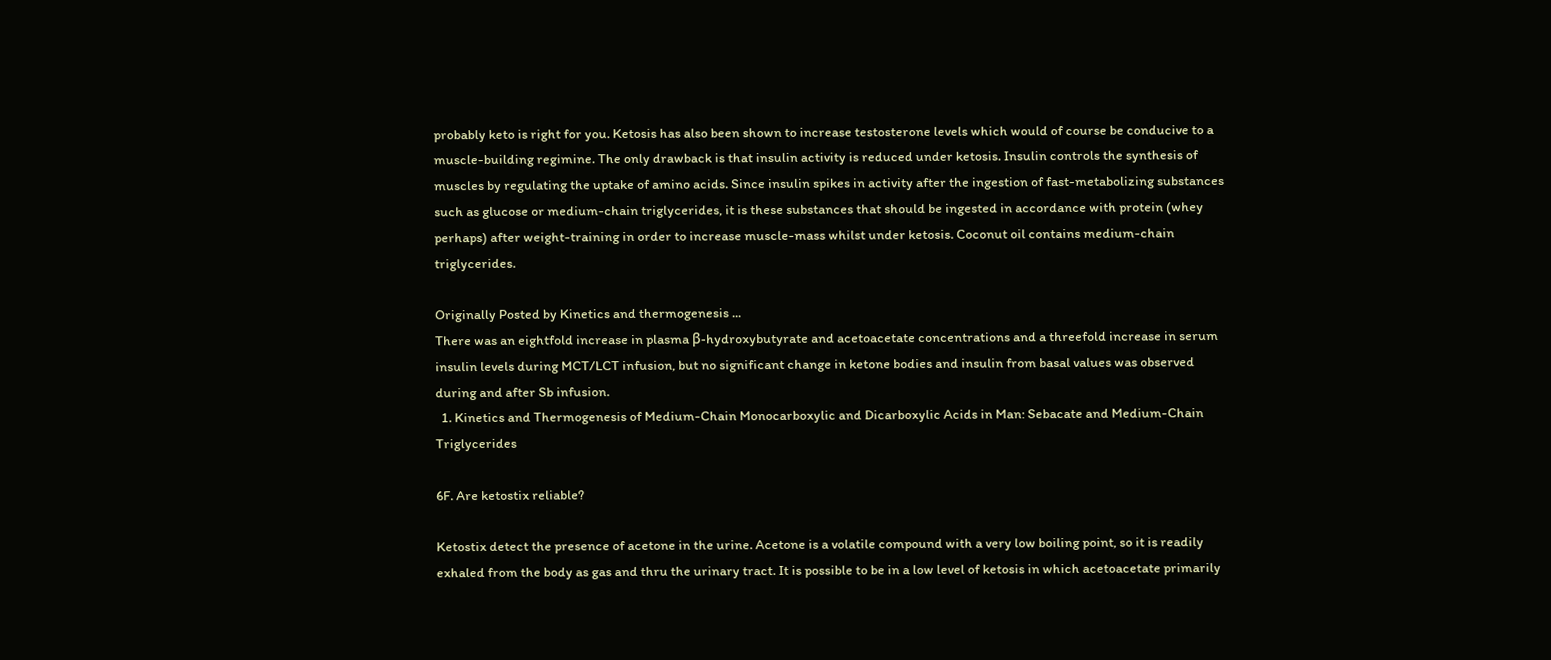probably keto is right for you. Ketosis has also been shown to increase testosterone levels which would of course be conducive to a muscle-building regimine. The only drawback is that insulin activity is reduced under ketosis. Insulin controls the synthesis of muscles by regulating the uptake of amino acids. Since insulin spikes in activity after the ingestion of fast-metabolizing substances such as glucose or medium-chain triglycerides, it is these substances that should be ingested in accordance with protein (whey perhaps) after weight-training in order to increase muscle-mass whilst under ketosis. Coconut oil contains medium-chain triglycerides.

Originally Posted by Kinetics and thermogenesis ...
There was an eightfold increase in plasma β-hydroxybutyrate and acetoacetate concentrations and a threefold increase in serum insulin levels during MCT/LCT infusion, but no significant change in ketone bodies and insulin from basal values was observed during and after Sb infusion.
  1. Kinetics and Thermogenesis of Medium-Chain Monocarboxylic and Dicarboxylic Acids in Man: Sebacate and Medium-Chain Triglycerides

6F. Are ketostix reliable?

Ketostix detect the presence of acetone in the urine. Acetone is a volatile compound with a very low boiling point, so it is readily exhaled from the body as gas and thru the urinary tract. It is possible to be in a low level of ketosis in which acetoacetate primarily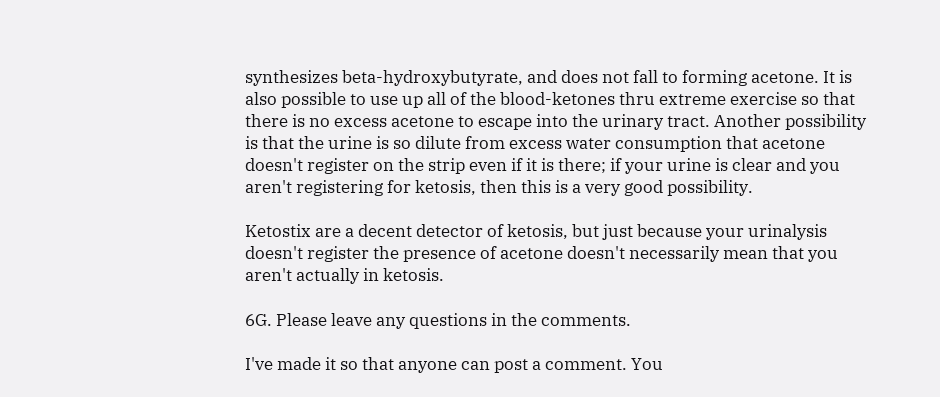synthesizes beta-hydroxybutyrate, and does not fall to forming acetone. It is also possible to use up all of the blood-ketones thru extreme exercise so that there is no excess acetone to escape into the urinary tract. Another possibility is that the urine is so dilute from excess water consumption that acetone doesn't register on the strip even if it is there; if your urine is clear and you aren't registering for ketosis, then this is a very good possibility.

Ketostix are a decent detector of ketosis, but just because your urinalysis doesn't register the presence of acetone doesn't necessarily mean that you aren't actually in ketosis.

6G. Please leave any questions in the comments.

I've made it so that anyone can post a comment. You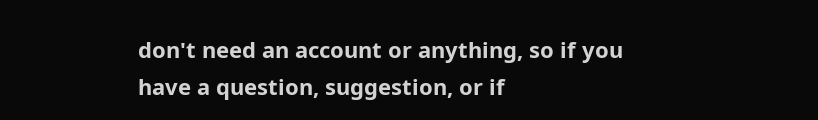don't need an account or anything, so if you have a question, suggestion, or if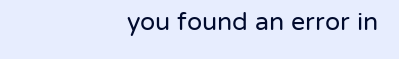you found an error in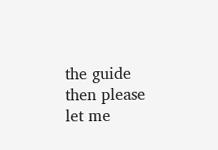the guide then please let me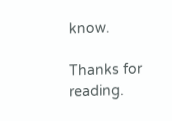know.

Thanks for reading.